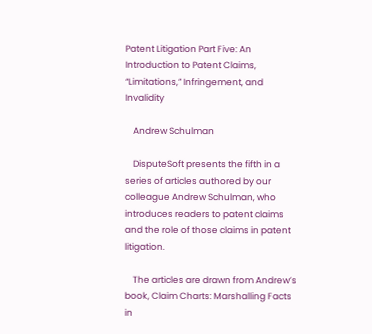Patent Litigation Part Five: An Introduction to Patent Claims, “Limitations,” Infringement, and Invalidity

    Andrew Schulman

    DisputeSoft presents the fifth in a series of articles authored by our colleague Andrew Schulman, who introduces readers to patent claims and the role of those claims in patent litigation.

    The articles are drawn from Andrew’s book, Claim Charts: Marshalling Facts in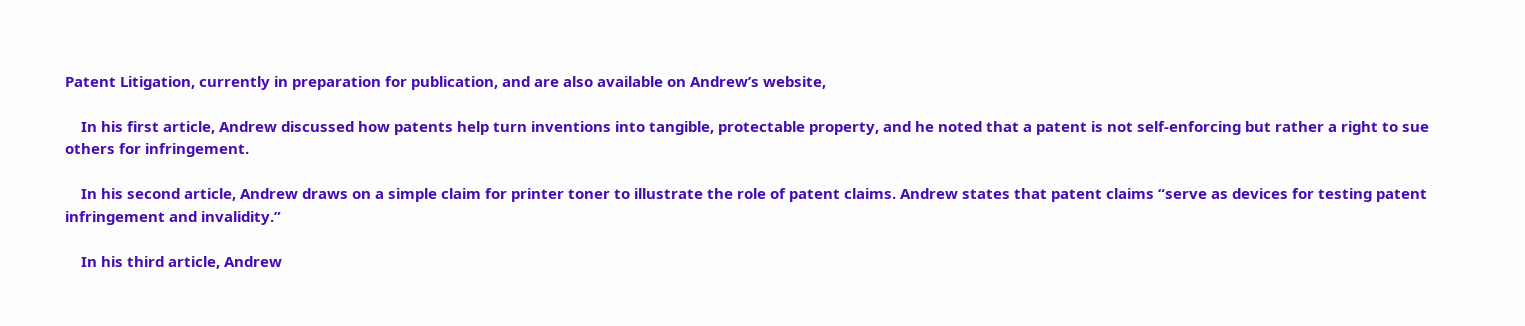Patent Litigation, currently in preparation for publication, and are also available on Andrew’s website,

    In his first article, Andrew discussed how patents help turn inventions into tangible, protectable property, and he noted that a patent is not self-enforcing but rather a right to sue others for infringement.

    In his second article, Andrew draws on a simple claim for printer toner to illustrate the role of patent claims. Andrew states that patent claims “serve as devices for testing patent infringement and invalidity.”

    In his third article, Andrew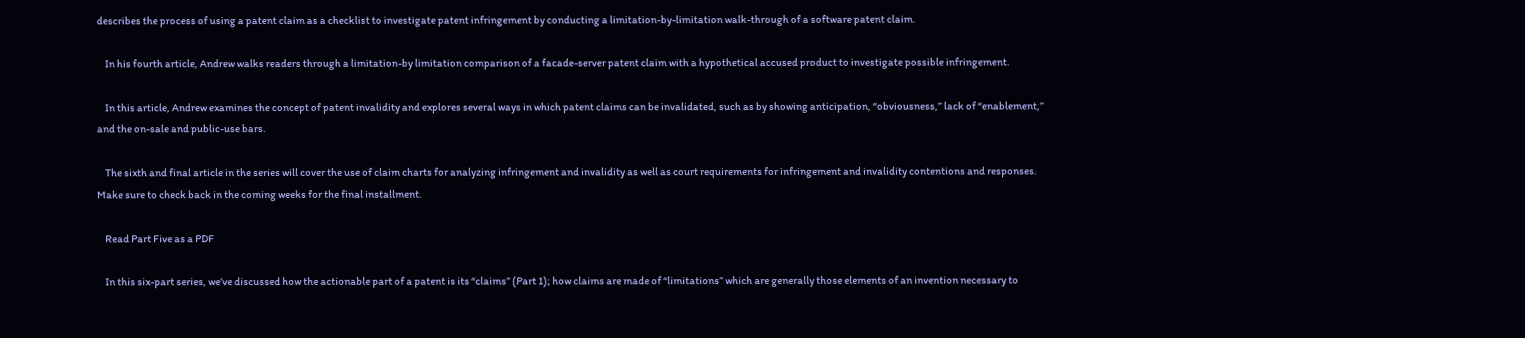describes the process of using a patent claim as a checklist to investigate patent infringement by conducting a limitation-by-limitation walk-through of a software patent claim.

    In his fourth article, Andrew walks readers through a limitation-by limitation comparison of a facade-server patent claim with a hypothetical accused product to investigate possible infringement.

    In this article, Andrew examines the concept of patent invalidity and explores several ways in which patent claims can be invalidated, such as by showing anticipation, “obviousness,” lack of “enablement,” and the on-sale and public-use bars.

    The sixth and final article in the series will cover the use of claim charts for analyzing infringement and invalidity as well as court requirements for infringement and invalidity contentions and responses. Make sure to check back in the coming weeks for the final installment.

    Read Part Five as a PDF

    In this six-part series, we’ve discussed how the actionable part of a patent is its “claims” (Part 1); how claims are made of “limitations” which are generally those elements of an invention necessary to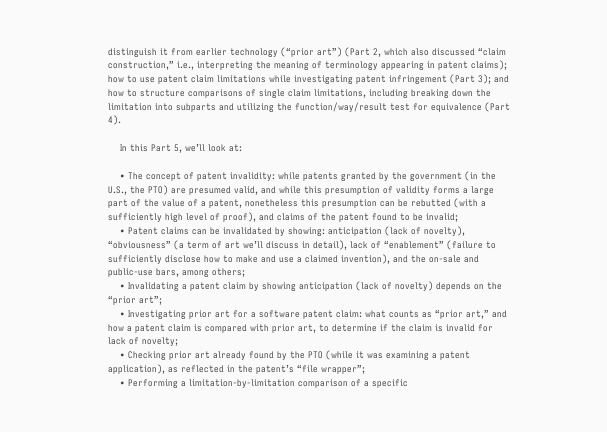distinguish it from earlier technology (“prior art”) (Part 2, which also discussed “claim construction,” i.e., interpreting the meaning of terminology appearing in patent claims); how to use patent claim limitations while investigating patent infringement (Part 3); and how to structure comparisons of single claim limitations, including breaking down the limitation into subparts and utilizing the function/way/result test for equivalence (Part 4).

    In this Part 5, we’ll look at:

    • The concept of patent invalidity: while patents granted by the government (in the U.S., the PTO) are presumed valid, and while this presumption of validity forms a large part of the value of a patent, nonetheless this presumption can be rebutted (with a sufficiently high level of proof), and claims of the patent found to be invalid;
    • Patent claims can be invalidated by showing: anticipation (lack of novelty), “obviousness” (a term of art we’ll discuss in detail), lack of “enablement” (failure to sufficiently disclose how to make and use a claimed invention), and the on-sale and public-use bars, among others;
    • Invalidating a patent claim by showing anticipation (lack of novelty) depends on the “prior art”;
    • Investigating prior art for a software patent claim: what counts as “prior art,” and how a patent claim is compared with prior art, to determine if the claim is invalid for lack of novelty;
    • Checking prior art already found by the PTO (while it was examining a patent application), as reflected in the patent’s “file wrapper”;
    • Performing a limitation-by-limitation comparison of a specific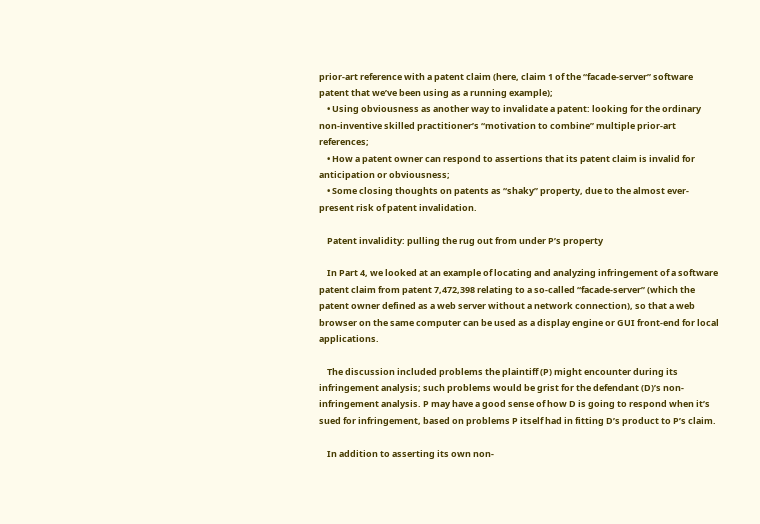prior-art reference with a patent claim (here, claim 1 of the “facade-server” software patent that we’ve been using as a running example);
    • Using obviousness as another way to invalidate a patent: looking for the ordinary non-inventive skilled practitioner’s “motivation to combine” multiple prior-art references;
    • How a patent owner can respond to assertions that its patent claim is invalid for anticipation or obviousness;
    • Some closing thoughts on patents as “shaky” property, due to the almost ever-present risk of patent invalidation.

    Patent invalidity: pulling the rug out from under P’s property

    In Part 4, we looked at an example of locating and analyzing infringement of a software patent claim from patent 7,472,398 relating to a so-called “facade-server” (which the patent owner defined as a web server without a network connection), so that a web browser on the same computer can be used as a display engine or GUI front-end for local applications.

    The discussion included problems the plaintiff (P) might encounter during its infringement analysis; such problems would be grist for the defendant (D)’s non-infringement analysis. P may have a good sense of how D is going to respond when it’s sued for infringement, based on problems P itself had in fitting D’s product to P’s claim.

    In addition to asserting its own non-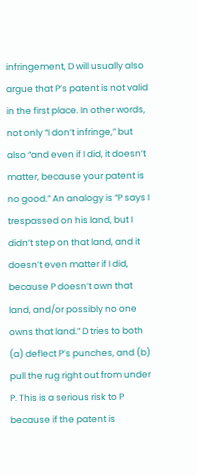infringement, D will usually also argue that P’s patent is not valid in the first place. In other words, not only “I don’t infringe,” but also “and even if I did, it doesn’t matter, because your patent is no good.” An analogy is “P says I trespassed on his land, but I didn’t step on that land, and it doesn’t even matter if I did, because P doesn’t own that land, and/or possibly no one owns that land.” D tries to both (a) deflect P’s punches, and (b) pull the rug right out from under P. This is a serious risk to P because if the patent is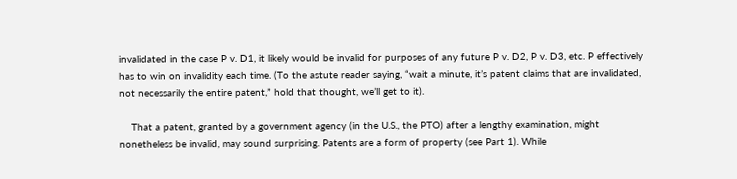invalidated in the case P v. D1, it likely would be invalid for purposes of any future P v. D2, P v. D3, etc. P effectively has to win on invalidity each time. (To the astute reader saying, “wait a minute, it’s patent claims that are invalidated, not necessarily the entire patent,” hold that thought, we’ll get to it).

    That a patent, granted by a government agency (in the U.S., the PTO) after a lengthy examination, might nonetheless be invalid, may sound surprising. Patents are a form of property (see Part 1). While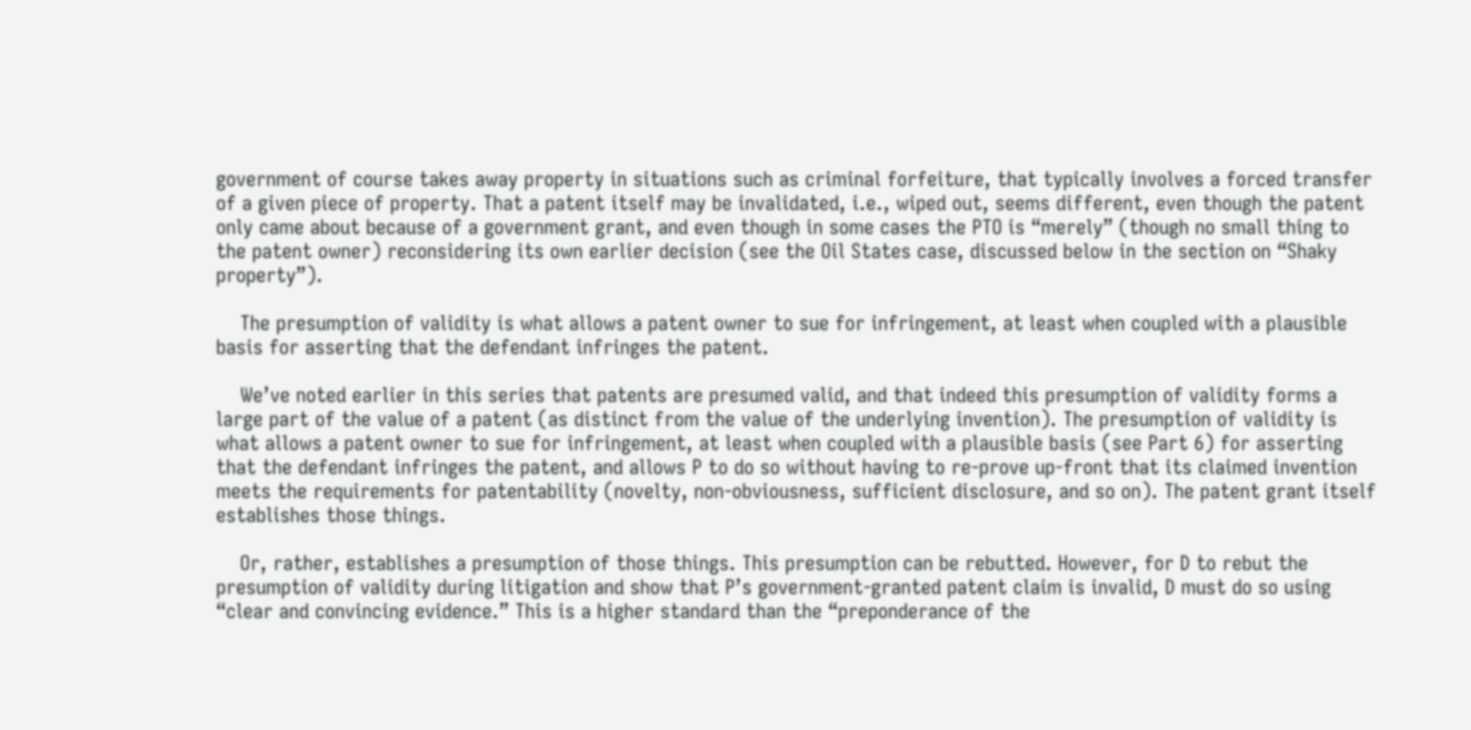government of course takes away property in situations such as criminal forfeiture, that typically involves a forced transfer of a given piece of property. That a patent itself may be invalidated, i.e., wiped out, seems different, even though the patent only came about because of a government grant, and even though in some cases the PTO is “merely” (though no small thing to the patent owner) reconsidering its own earlier decision (see the Oil States case, discussed below in the section on “Shaky property”).

    The presumption of validity is what allows a patent owner to sue for infringement, at least when coupled with a plausible basis for asserting that the defendant infringes the patent.

    We’ve noted earlier in this series that patents are presumed valid, and that indeed this presumption of validity forms a large part of the value of a patent (as distinct from the value of the underlying invention). The presumption of validity is what allows a patent owner to sue for infringement, at least when coupled with a plausible basis (see Part 6) for asserting that the defendant infringes the patent, and allows P to do so without having to re-prove up-front that its claimed invention meets the requirements for patentability (novelty, non-obviousness, sufficient disclosure, and so on). The patent grant itself establishes those things.

    Or, rather, establishes a presumption of those things. This presumption can be rebutted. However, for D to rebut the presumption of validity during litigation and show that P’s government-granted patent claim is invalid, D must do so using “clear and convincing evidence.” This is a higher standard than the “preponderance of the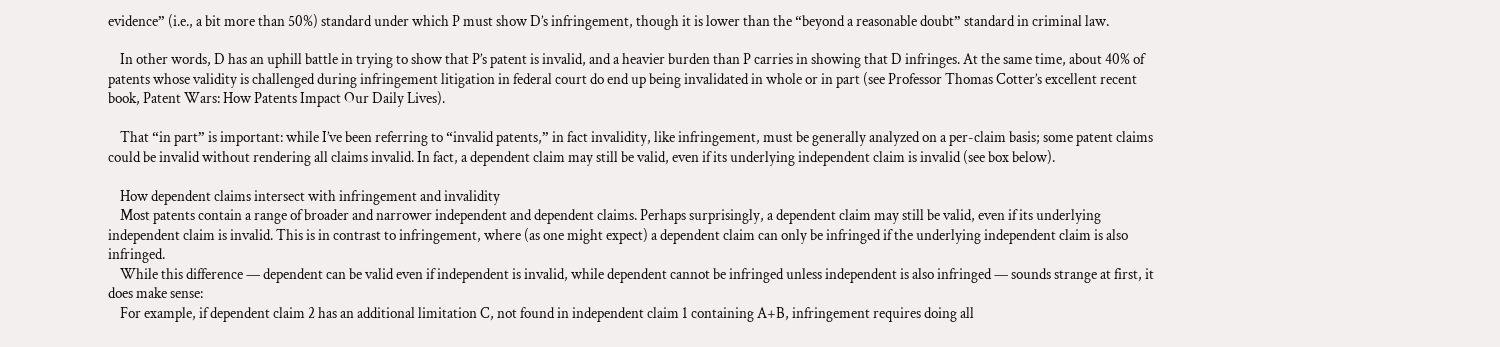evidence” (i.e., a bit more than 50%) standard under which P must show D’s infringement, though it is lower than the “beyond a reasonable doubt” standard in criminal law.

    In other words, D has an uphill battle in trying to show that P’s patent is invalid, and a heavier burden than P carries in showing that D infringes. At the same time, about 40% of patents whose validity is challenged during infringement litigation in federal court do end up being invalidated in whole or in part (see Professor Thomas Cotter’s excellent recent book, Patent Wars: How Patents Impact Our Daily Lives).

    That “in part” is important: while I’ve been referring to “invalid patents,” in fact invalidity, like infringement, must be generally analyzed on a per-claim basis; some patent claims could be invalid without rendering all claims invalid. In fact, a dependent claim may still be valid, even if its underlying independent claim is invalid (see box below).

    How dependent claims intersect with infringement and invalidity
    Most patents contain a range of broader and narrower independent and dependent claims. Perhaps surprisingly, a dependent claim may still be valid, even if its underlying independent claim is invalid. This is in contrast to infringement, where (as one might expect) a dependent claim can only be infringed if the underlying independent claim is also infringed.
    While this difference — dependent can be valid even if independent is invalid, while dependent cannot be infringed unless independent is also infringed — sounds strange at first, it does make sense:
    For example, if dependent claim 2 has an additional limitation C, not found in independent claim 1 containing A+B, infringement requires doing all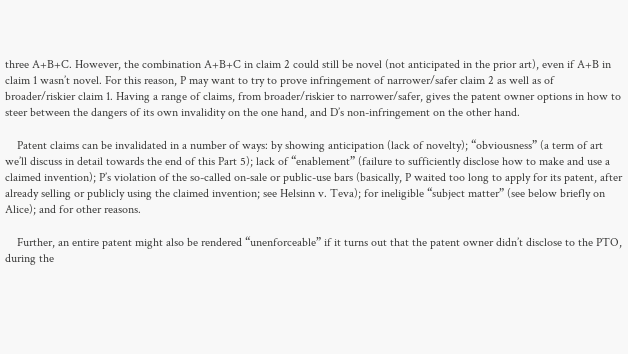three A+B+C. However, the combination A+B+C in claim 2 could still be novel (not anticipated in the prior art), even if A+B in claim 1 wasn’t novel. For this reason, P may want to try to prove infringement of narrower/safer claim 2 as well as of broader/riskier claim 1. Having a range of claims, from broader/riskier to narrower/safer, gives the patent owner options in how to steer between the dangers of its own invalidity on the one hand, and D’s non-infringement on the other hand.

    Patent claims can be invalidated in a number of ways: by showing anticipation (lack of novelty); “obviousness” (a term of art we’ll discuss in detail towards the end of this Part 5); lack of “enablement” (failure to sufficiently disclose how to make and use a claimed invention); P’s violation of the so-called on-sale or public-use bars (basically, P waited too long to apply for its patent, after already selling or publicly using the claimed invention; see Helsinn v. Teva); for ineligible “subject matter” (see below briefly on Alice); and for other reasons.

    Further, an entire patent might also be rendered “unenforceable” if it turns out that the patent owner didn’t disclose to the PTO, during the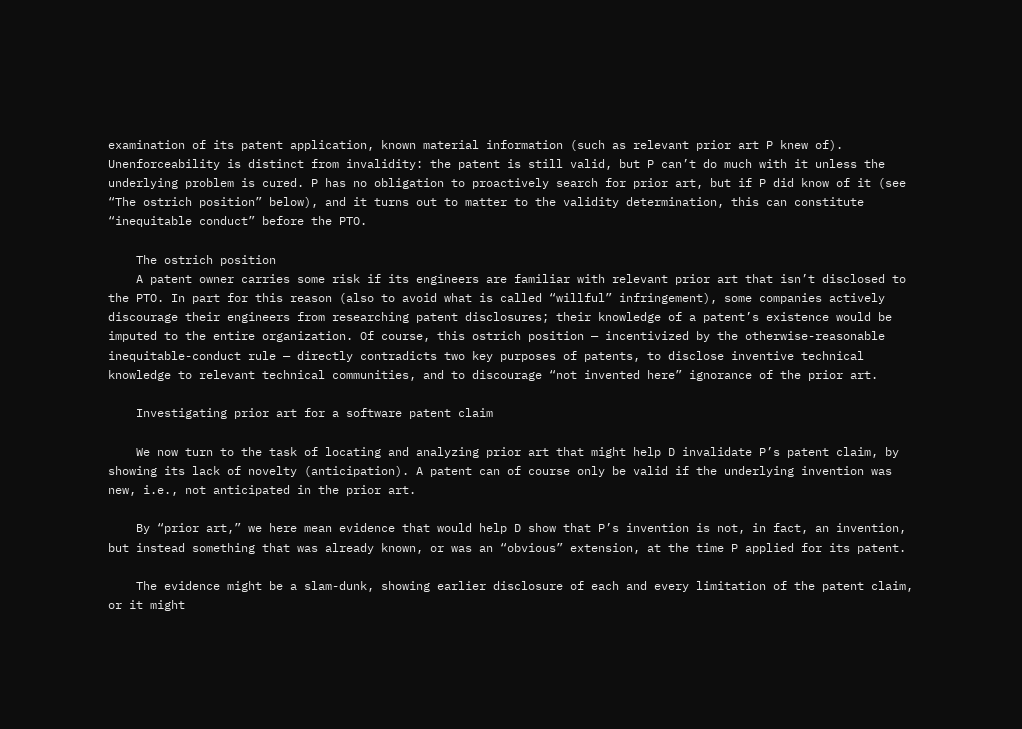examination of its patent application, known material information (such as relevant prior art P knew of). Unenforceability is distinct from invalidity: the patent is still valid, but P can’t do much with it unless the underlying problem is cured. P has no obligation to proactively search for prior art, but if P did know of it (see “The ostrich position” below), and it turns out to matter to the validity determination, this can constitute “inequitable conduct” before the PTO.

    The ostrich position
    A patent owner carries some risk if its engineers are familiar with relevant prior art that isn’t disclosed to the PTO. In part for this reason (also to avoid what is called “willful” infringement), some companies actively discourage their engineers from researching patent disclosures; their knowledge of a patent’s existence would be imputed to the entire organization. Of course, this ostrich position — incentivized by the otherwise-reasonable inequitable-conduct rule — directly contradicts two key purposes of patents, to disclose inventive technical knowledge to relevant technical communities, and to discourage “not invented here” ignorance of the prior art.

    Investigating prior art for a software patent claim

    We now turn to the task of locating and analyzing prior art that might help D invalidate P’s patent claim, by showing its lack of novelty (anticipation). A patent can of course only be valid if the underlying invention was new, i.e., not anticipated in the prior art.

    By “prior art,” we here mean evidence that would help D show that P’s invention is not, in fact, an invention, but instead something that was already known, or was an “obvious” extension, at the time P applied for its patent.

    The evidence might be a slam-dunk, showing earlier disclosure of each and every limitation of the patent claim, or it might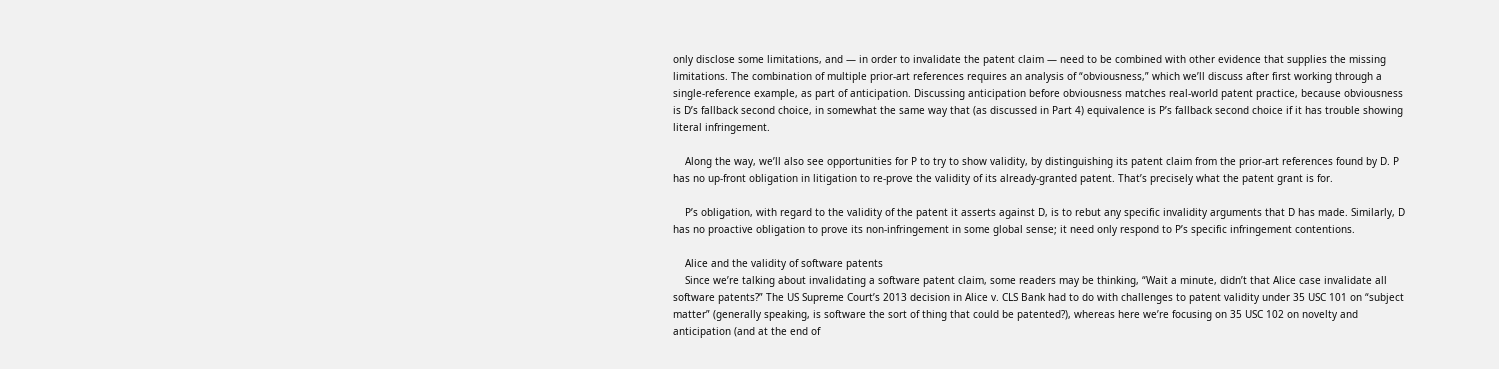only disclose some limitations, and — in order to invalidate the patent claim — need to be combined with other evidence that supplies the missing limitations. The combination of multiple prior-art references requires an analysis of “obviousness,” which we’ll discuss after first working through a single-reference example, as part of anticipation. Discussing anticipation before obviousness matches real-world patent practice, because obviousness is D’s fallback second choice, in somewhat the same way that (as discussed in Part 4) equivalence is P’s fallback second choice if it has trouble showing literal infringement.

    Along the way, we’ll also see opportunities for P to try to show validity, by distinguishing its patent claim from the prior-art references found by D. P has no up-front obligation in litigation to re-prove the validity of its already-granted patent. That’s precisely what the patent grant is for.

    P’s obligation, with regard to the validity of the patent it asserts against D, is to rebut any specific invalidity arguments that D has made. Similarly, D has no proactive obligation to prove its non-infringement in some global sense; it need only respond to P’s specific infringement contentions.

    Alice and the validity of software patents
    Since we’re talking about invalidating a software patent claim, some readers may be thinking, “Wait a minute, didn’t that Alice case invalidate all software patents?” The US Supreme Court’s 2013 decision in Alice v. CLS Bank had to do with challenges to patent validity under 35 USC 101 on “subject matter” (generally speaking, is software the sort of thing that could be patented?), whereas here we’re focusing on 35 USC 102 on novelty and anticipation (and at the end of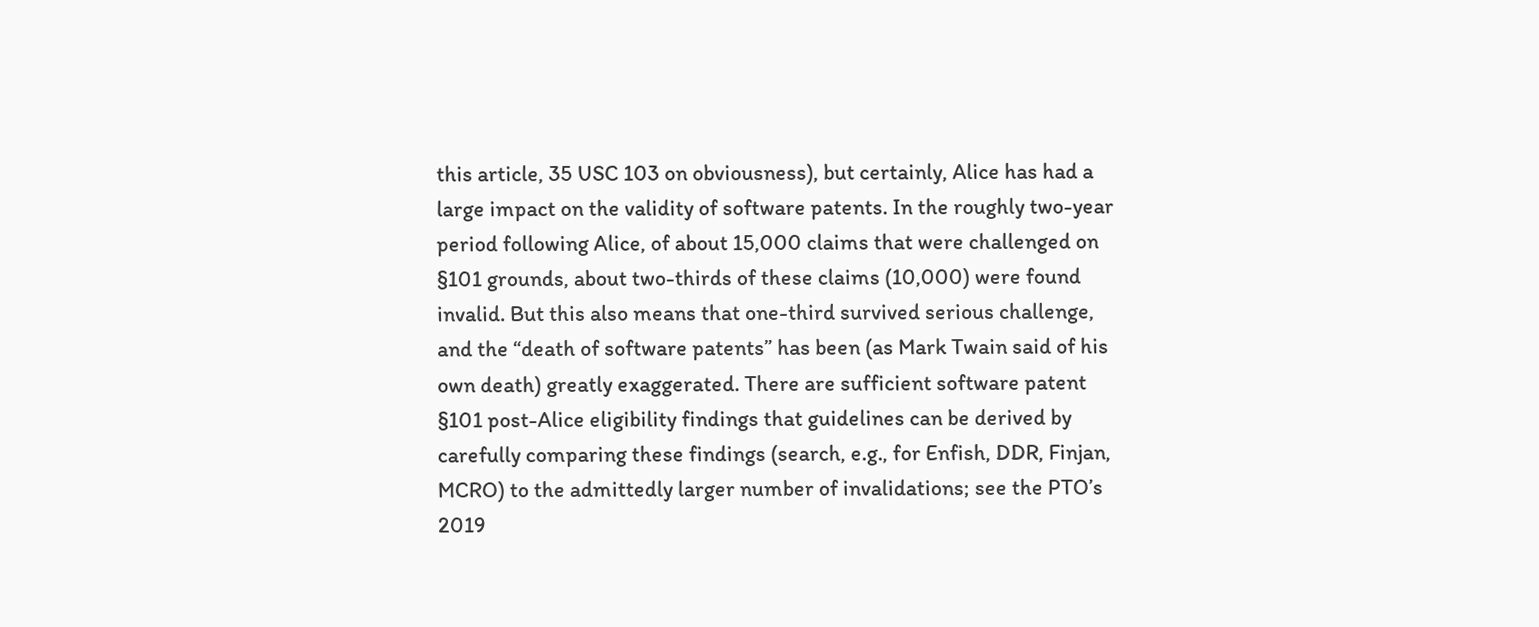this article, 35 USC 103 on obviousness), but certainly, Alice has had a large impact on the validity of software patents. In the roughly two-year period following Alice, of about 15,000 claims that were challenged on §101 grounds, about two-thirds of these claims (10,000) were found invalid. But this also means that one-third survived serious challenge, and the “death of software patents” has been (as Mark Twain said of his own death) greatly exaggerated. There are sufficient software patent §101 post-Alice eligibility findings that guidelines can be derived by carefully comparing these findings (search, e.g., for Enfish, DDR, Finjan, MCRO) to the admittedly larger number of invalidations; see the PTO’s 2019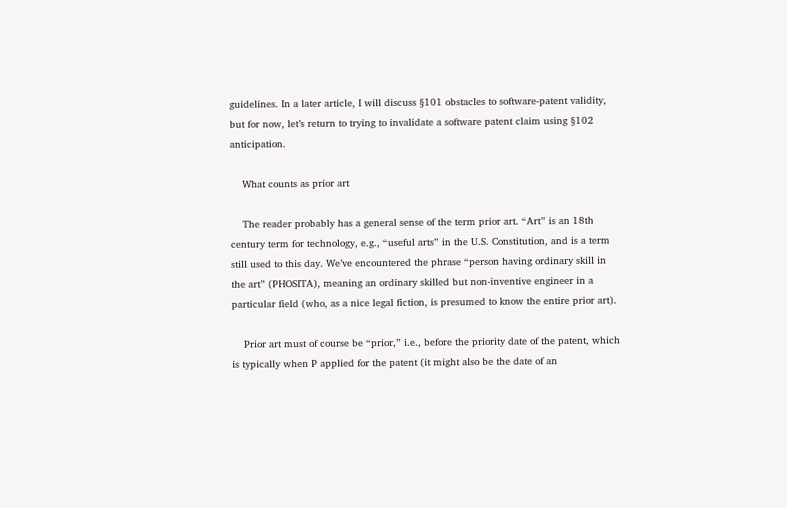guidelines. In a later article, I will discuss §101 obstacles to software-patent validity, but for now, let’s return to trying to invalidate a software patent claim using §102 anticipation.

    What counts as prior art

    The reader probably has a general sense of the term prior art. “Art” is an 18th century term for technology, e.g., “useful arts” in the U.S. Constitution, and is a term still used to this day. We’ve encountered the phrase “person having ordinary skill in the art” (PHOSITA), meaning an ordinary skilled but non-inventive engineer in a particular field (who, as a nice legal fiction, is presumed to know the entire prior art).

    Prior art must of course be “prior,” i.e., before the priority date of the patent, which is typically when P applied for the patent (it might also be the date of an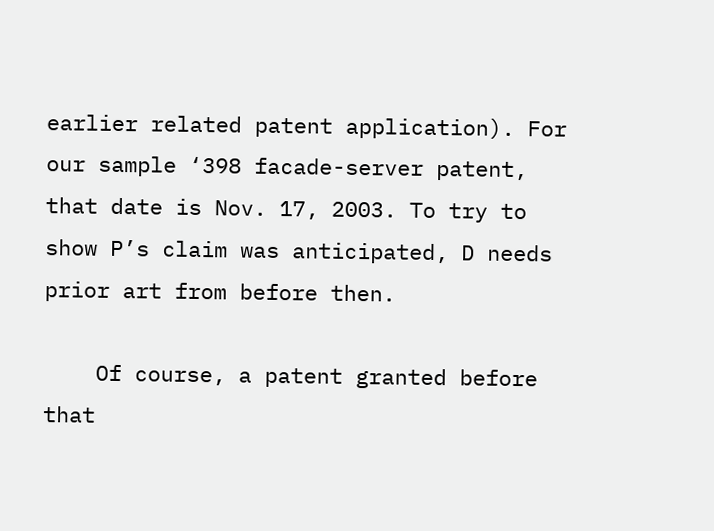earlier related patent application). For our sample ‘398 facade-server patent, that date is Nov. 17, 2003. To try to show P’s claim was anticipated, D needs prior art from before then.

    Of course, a patent granted before that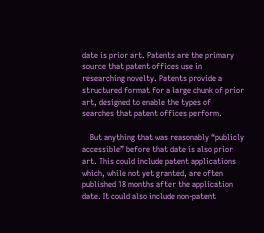date is prior art. Patents are the primary source that patent offices use in researching novelty. Patents provide a structured format for a large chunk of prior art, designed to enable the types of searches that patent offices perform.

    But anything that was reasonably “publicly accessible” before that date is also prior art. This could include patent applications which, while not yet granted, are often published 18 months after the application date. It could also include non-patent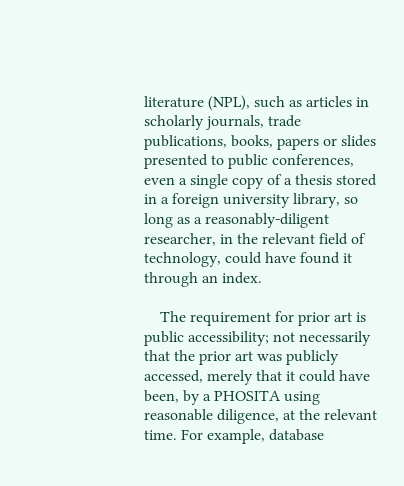literature (NPL), such as articles in scholarly journals, trade publications, books, papers or slides presented to public conferences, even a single copy of a thesis stored in a foreign university library, so long as a reasonably-diligent researcher, in the relevant field of technology, could have found it through an index.

    The requirement for prior art is public accessibility; not necessarily that the prior art was publicly accessed, merely that it could have been, by a PHOSITA using reasonable diligence, at the relevant time. For example, database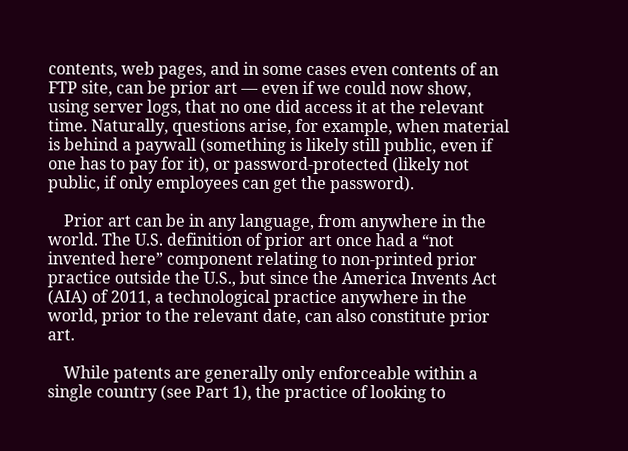contents, web pages, and in some cases even contents of an FTP site, can be prior art — even if we could now show, using server logs, that no one did access it at the relevant time. Naturally, questions arise, for example, when material is behind a paywall (something is likely still public, even if one has to pay for it), or password-protected (likely not public, if only employees can get the password).

    Prior art can be in any language, from anywhere in the world. The U.S. definition of prior art once had a “not invented here” component relating to non-printed prior practice outside the U.S., but since the America Invents Act (AIA) of 2011, a technological practice anywhere in the world, prior to the relevant date, can also constitute prior art.

    While patents are generally only enforceable within a single country (see Part 1), the practice of looking to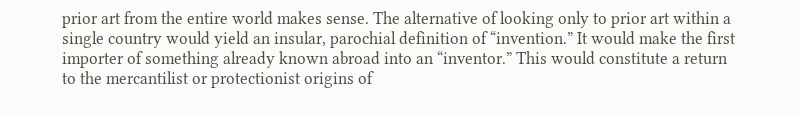prior art from the entire world makes sense. The alternative of looking only to prior art within a single country would yield an insular, parochial definition of “invention.” It would make the first importer of something already known abroad into an “inventor.” This would constitute a return to the mercantilist or protectionist origins of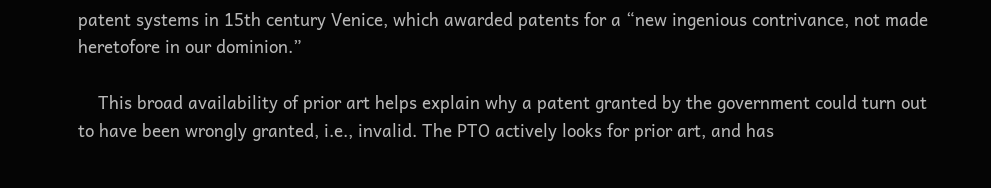patent systems in 15th century Venice, which awarded patents for a “new ingenious contrivance, not made heretofore in our dominion.”

    This broad availability of prior art helps explain why a patent granted by the government could turn out to have been wrongly granted, i.e., invalid. The PTO actively looks for prior art, and has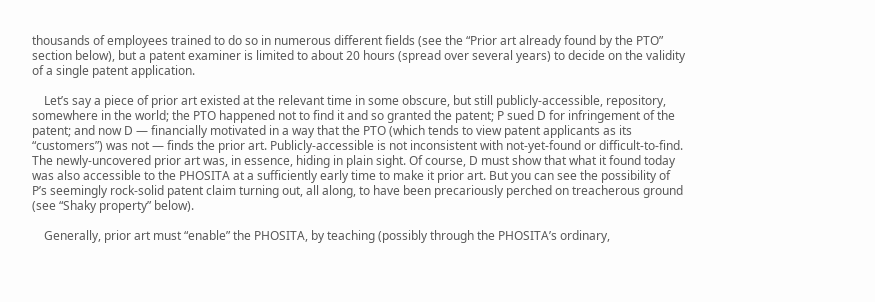thousands of employees trained to do so in numerous different fields (see the “Prior art already found by the PTO” section below), but a patent examiner is limited to about 20 hours (spread over several years) to decide on the validity of a single patent application.

    Let’s say a piece of prior art existed at the relevant time in some obscure, but still publicly-accessible, repository, somewhere in the world; the PTO happened not to find it and so granted the patent; P sued D for infringement of the patent; and now D — financially motivated in a way that the PTO (which tends to view patent applicants as its “customers”) was not — finds the prior art. Publicly-accessible is not inconsistent with not-yet-found or difficult-to-find. The newly-uncovered prior art was, in essence, hiding in plain sight. Of course, D must show that what it found today was also accessible to the PHOSITA at a sufficiently early time to make it prior art. But you can see the possibility of P’s seemingly rock-solid patent claim turning out, all along, to have been precariously perched on treacherous ground (see “Shaky property” below).

    Generally, prior art must “enable” the PHOSITA, by teaching (possibly through the PHOSITA’s ordinary,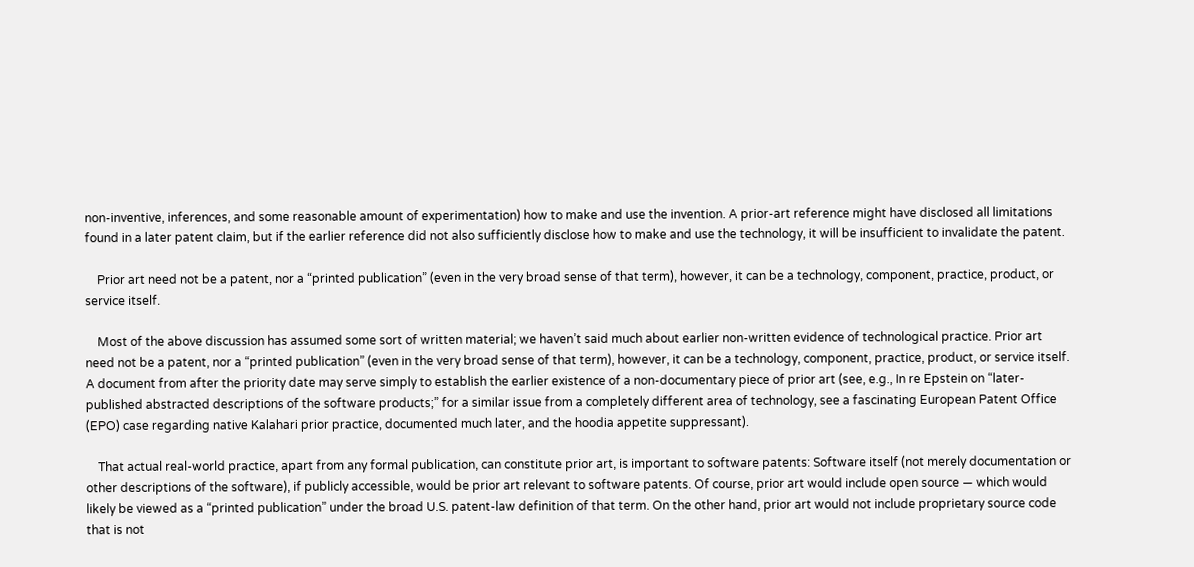non-inventive, inferences, and some reasonable amount of experimentation) how to make and use the invention. A prior-art reference might have disclosed all limitations found in a later patent claim, but if the earlier reference did not also sufficiently disclose how to make and use the technology, it will be insufficient to invalidate the patent.

    Prior art need not be a patent, nor a “printed publication” (even in the very broad sense of that term), however, it can be a technology, component, practice, product, or service itself.

    Most of the above discussion has assumed some sort of written material; we haven’t said much about earlier non-written evidence of technological practice. Prior art need not be a patent, nor a “printed publication” (even in the very broad sense of that term), however, it can be a technology, component, practice, product, or service itself. A document from after the priority date may serve simply to establish the earlier existence of a non-documentary piece of prior art (see, e.g., In re Epstein on “later-published abstracted descriptions of the software products;” for a similar issue from a completely different area of technology, see a fascinating European Patent Office (EPO) case regarding native Kalahari prior practice, documented much later, and the hoodia appetite suppressant).

    That actual real-world practice, apart from any formal publication, can constitute prior art, is important to software patents: Software itself (not merely documentation or other descriptions of the software), if publicly accessible, would be prior art relevant to software patents. Of course, prior art would include open source — which would likely be viewed as a “printed publication” under the broad U.S. patent-law definition of that term. On the other hand, prior art would not include proprietary source code that is not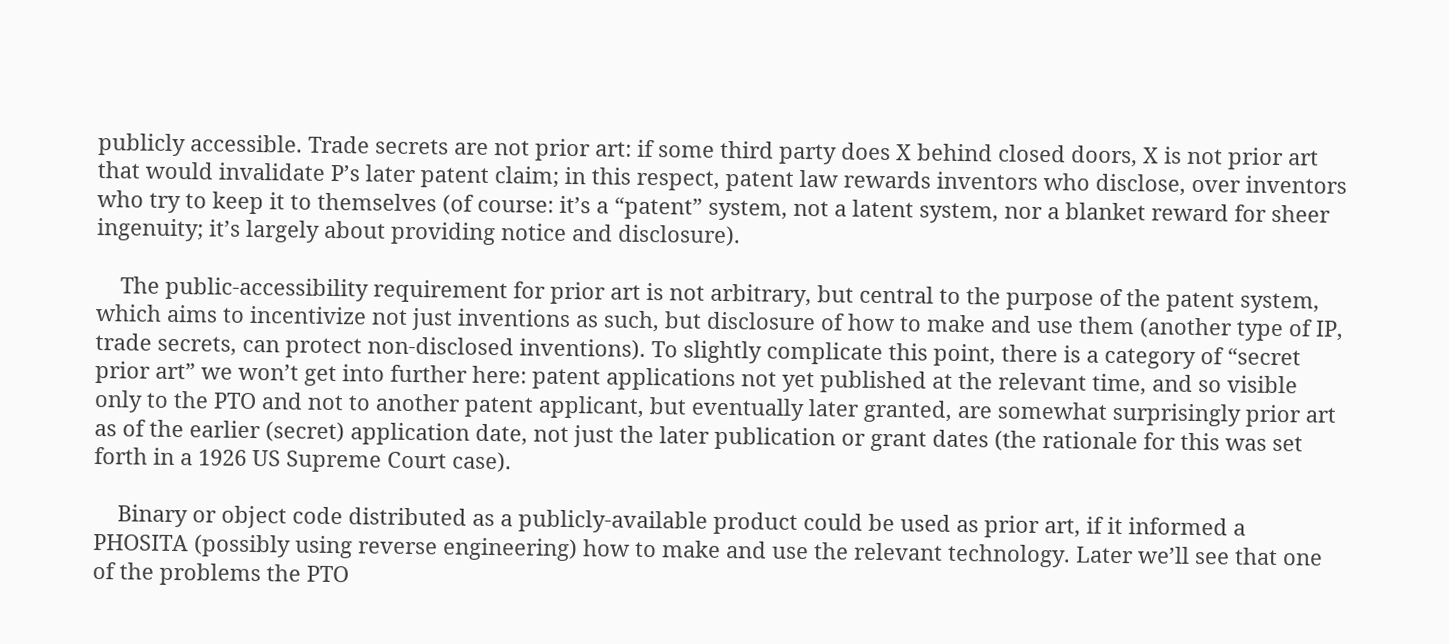publicly accessible. Trade secrets are not prior art: if some third party does X behind closed doors, X is not prior art that would invalidate P’s later patent claim; in this respect, patent law rewards inventors who disclose, over inventors who try to keep it to themselves (of course: it’s a “patent” system, not a latent system, nor a blanket reward for sheer ingenuity; it’s largely about providing notice and disclosure).

    The public-accessibility requirement for prior art is not arbitrary, but central to the purpose of the patent system, which aims to incentivize not just inventions as such, but disclosure of how to make and use them (another type of IP, trade secrets, can protect non-disclosed inventions). To slightly complicate this point, there is a category of “secret prior art” we won’t get into further here: patent applications not yet published at the relevant time, and so visible only to the PTO and not to another patent applicant, but eventually later granted, are somewhat surprisingly prior art as of the earlier (secret) application date, not just the later publication or grant dates (the rationale for this was set forth in a 1926 US Supreme Court case).

    Binary or object code distributed as a publicly-available product could be used as prior art, if it informed a PHOSITA (possibly using reverse engineering) how to make and use the relevant technology. Later we’ll see that one of the problems the PTO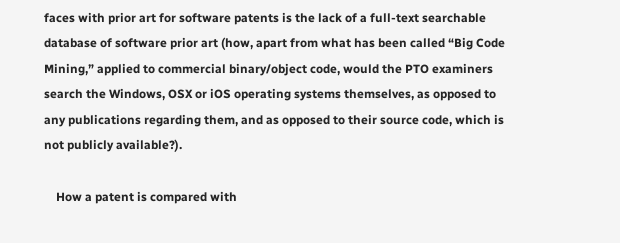faces with prior art for software patents is the lack of a full-text searchable database of software prior art (how, apart from what has been called “Big Code Mining,” applied to commercial binary/object code, would the PTO examiners search the Windows, OSX or iOS operating systems themselves, as opposed to any publications regarding them, and as opposed to their source code, which is not publicly available?).

    How a patent is compared with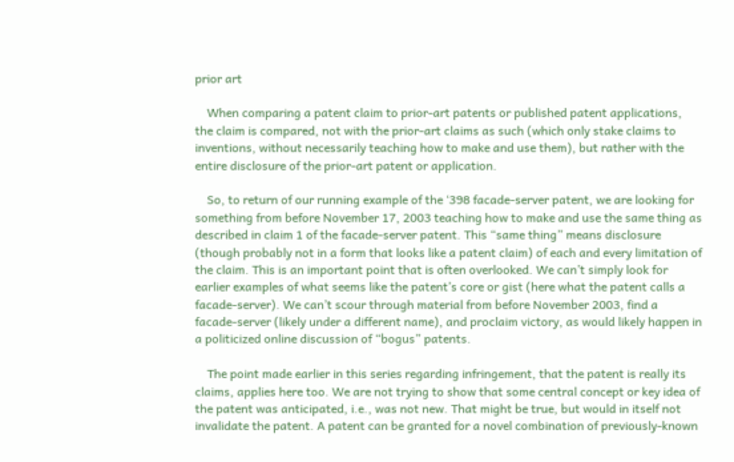prior art

    When comparing a patent claim to prior-art patents or published patent applications, the claim is compared, not with the prior-art claims as such (which only stake claims to inventions, without necessarily teaching how to make and use them), but rather with the entire disclosure of the prior-art patent or application.

    So, to return of our running example of the ‘398 facade-server patent, we are looking for something from before November 17, 2003 teaching how to make and use the same thing as described in claim 1 of the facade-server patent. This “same thing” means disclosure (though probably not in a form that looks like a patent claim) of each and every limitation of the claim. This is an important point that is often overlooked. We can’t simply look for earlier examples of what seems like the patent’s core or gist (here what the patent calls a facade-server). We can’t scour through material from before November 2003, find a facade-server (likely under a different name), and proclaim victory, as would likely happen in a politicized online discussion of “bogus” patents.

    The point made earlier in this series regarding infringement, that the patent is really its claims, applies here too. We are not trying to show that some central concept or key idea of the patent was anticipated, i.e., was not new. That might be true, but would in itself not invalidate the patent. A patent can be granted for a novel combination of previously-known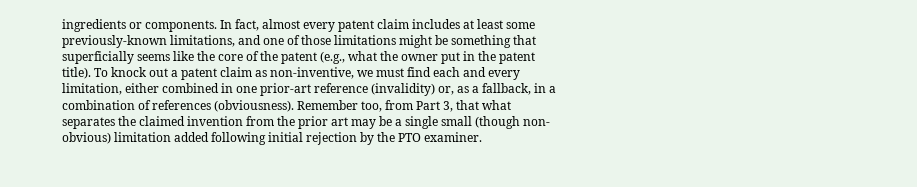ingredients or components. In fact, almost every patent claim includes at least some previously-known limitations, and one of those limitations might be something that superficially seems like the core of the patent (e.g., what the owner put in the patent title). To knock out a patent claim as non-inventive, we must find each and every limitation, either combined in one prior-art reference (invalidity) or, as a fallback, in a combination of references (obviousness). Remember too, from Part 3, that what separates the claimed invention from the prior art may be a single small (though non-obvious) limitation added following initial rejection by the PTO examiner.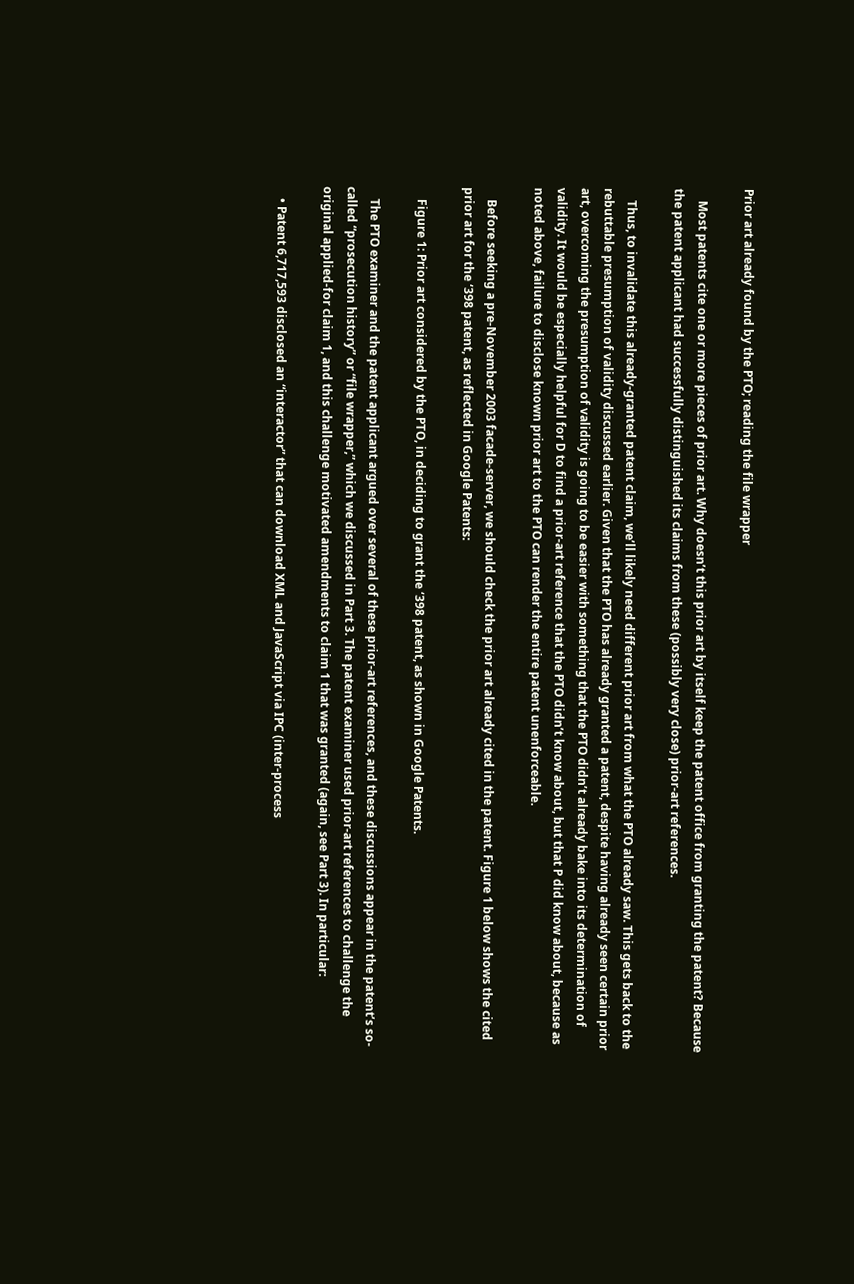Prior art already found by the PTO; reading the file wrapper

    Most patents cite one or more pieces of prior art. Why doesn’t this prior art by itself keep the patent office from granting the patent? Because the patent applicant had successfully distinguished its claims from these (possibly very close) prior-art references.

    Thus, to invalidate this already-granted patent claim, we’ll likely need different prior art from what the PTO already saw. This gets back to the rebuttable presumption of validity discussed earlier. Given that the PTO has already granted a patent, despite having already seen certain prior art, overcoming the presumption of validity is going to be easier with something that the PTO didn’t already bake into its determination of validity. It would be especially helpful for D to find a prior-art reference that the PTO didn’t know about, but that P did know about, because as noted above, failure to disclose known prior art to the PTO can render the entire patent unenforceable.

    Before seeking a pre-November 2003 facade-server, we should check the prior art already cited in the patent. Figure 1 below shows the cited prior art for the ‘398 patent, as reflected in Google Patents:

    Figure 1: Prior art considered by the PTO, in deciding to grant the ‘398 patent, as shown in Google Patents.

    The PTO examiner and the patent applicant argued over several of these prior-art references, and these discussions appear in the patent’s so-called “prosecution history” or “file wrapper,” which we discussed in Part 3. The patent examiner used prior-art references to challenge the original applied-for claim 1, and this challenge motivated amendments to claim 1 that was granted (again, see Part 3). In particular:

    • Patent 6,717,593 disclosed an “interactor” that can download XML and JavaScript via IPC (inter-process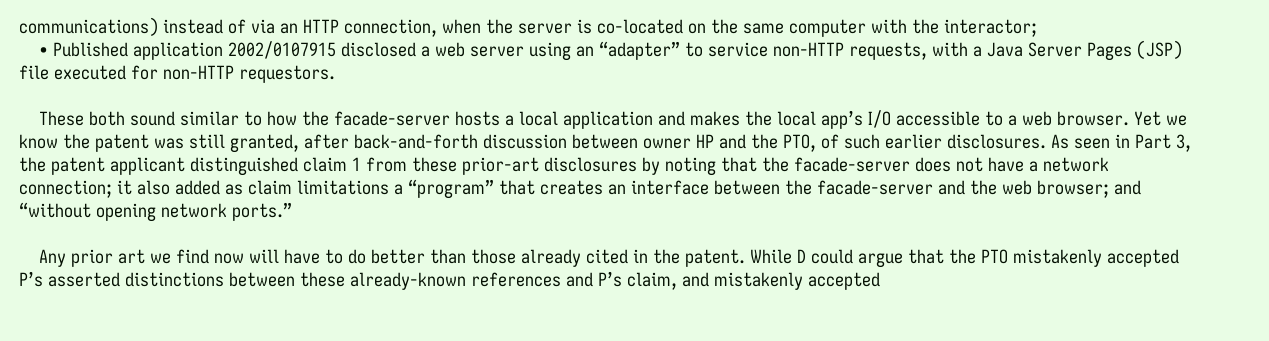communications) instead of via an HTTP connection, when the server is co-located on the same computer with the interactor;
    • Published application 2002/0107915 disclosed a web server using an “adapter” to service non-HTTP requests, with a Java Server Pages (JSP) file executed for non-HTTP requestors.

    These both sound similar to how the facade-server hosts a local application and makes the local app’s I/O accessible to a web browser. Yet we know the patent was still granted, after back-and-forth discussion between owner HP and the PTO, of such earlier disclosures. As seen in Part 3, the patent applicant distinguished claim 1 from these prior-art disclosures by noting that the facade-server does not have a network connection; it also added as claim limitations a “program” that creates an interface between the facade-server and the web browser; and “without opening network ports.”

    Any prior art we find now will have to do better than those already cited in the patent. While D could argue that the PTO mistakenly accepted P’s asserted distinctions between these already-known references and P’s claim, and mistakenly accepted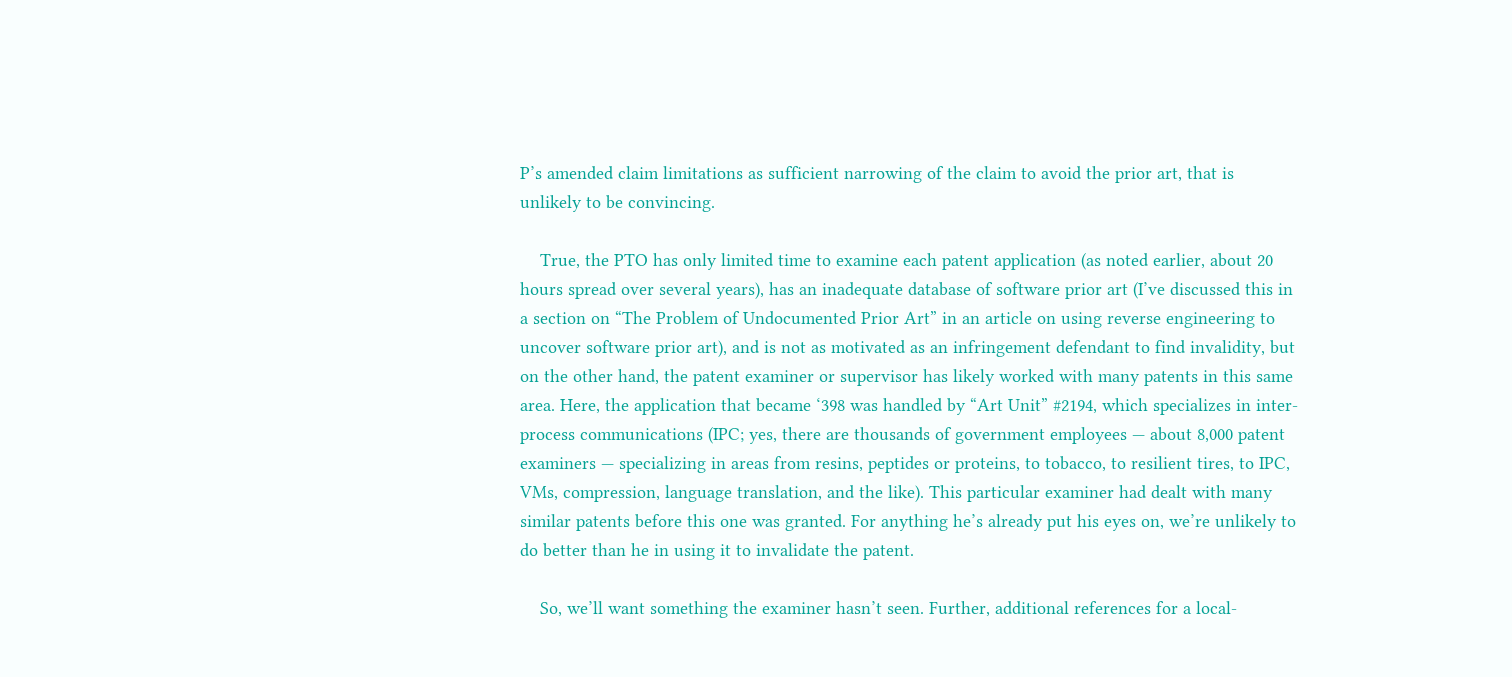P’s amended claim limitations as sufficient narrowing of the claim to avoid the prior art, that is unlikely to be convincing.

    True, the PTO has only limited time to examine each patent application (as noted earlier, about 20 hours spread over several years), has an inadequate database of software prior art (I’ve discussed this in a section on “The Problem of Undocumented Prior Art” in an article on using reverse engineering to uncover software prior art), and is not as motivated as an infringement defendant to find invalidity, but on the other hand, the patent examiner or supervisor has likely worked with many patents in this same area. Here, the application that became ‘398 was handled by “Art Unit” #2194, which specializes in inter-process communications (IPC; yes, there are thousands of government employees — about 8,000 patent examiners — specializing in areas from resins, peptides or proteins, to tobacco, to resilient tires, to IPC, VMs, compression, language translation, and the like). This particular examiner had dealt with many similar patents before this one was granted. For anything he’s already put his eyes on, we’re unlikely to do better than he in using it to invalidate the patent.

    So, we’ll want something the examiner hasn’t seen. Further, additional references for a local-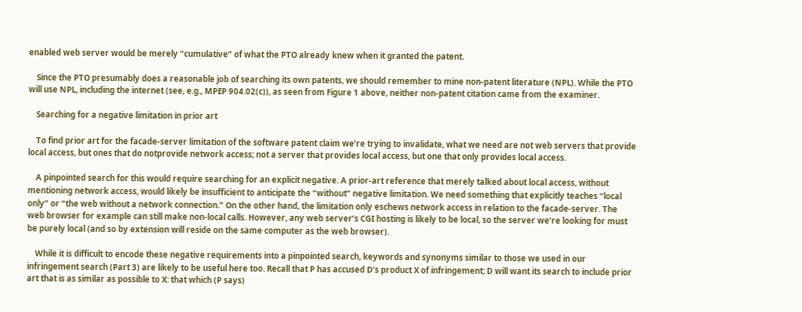enabled web server would be merely “cumulative” of what the PTO already knew when it granted the patent.

    Since the PTO presumably does a reasonable job of searching its own patents, we should remember to mine non-patent literature (NPL). While the PTO will use NPL, including the internet (see, e.g., MPEP 904.02(c)), as seen from Figure 1 above, neither non-patent citation came from the examiner.

    Searching for a negative limitation in prior art

    To find prior art for the facade-server limitation of the software patent claim we’re trying to invalidate, what we need are not web servers that provide local access, but ones that do notprovide network access; not a server that provides local access, but one that only provides local access.

    A pinpointed search for this would require searching for an explicit negative. A prior-art reference that merely talked about local access, without mentioning network access, would likely be insufficient to anticipate the “without” negative limitation. We need something that explicitly teaches “local only” or “the web without a network connection.” On the other hand, the limitation only eschews network access in relation to the facade-server. The web browser for example can still make non-local calls. However, any web server’s CGI hosting is likely to be local, so the server we’re looking for must be purely local (and so by extension will reside on the same computer as the web browser).

    While it is difficult to encode these negative requirements into a pinpointed search, keywords and synonyms similar to those we used in our infringement search (Part 3) are likely to be useful here too. Recall that P has accused D’s product X of infringement; D will want its search to include prior art that is as similar as possible to X: that which (P says)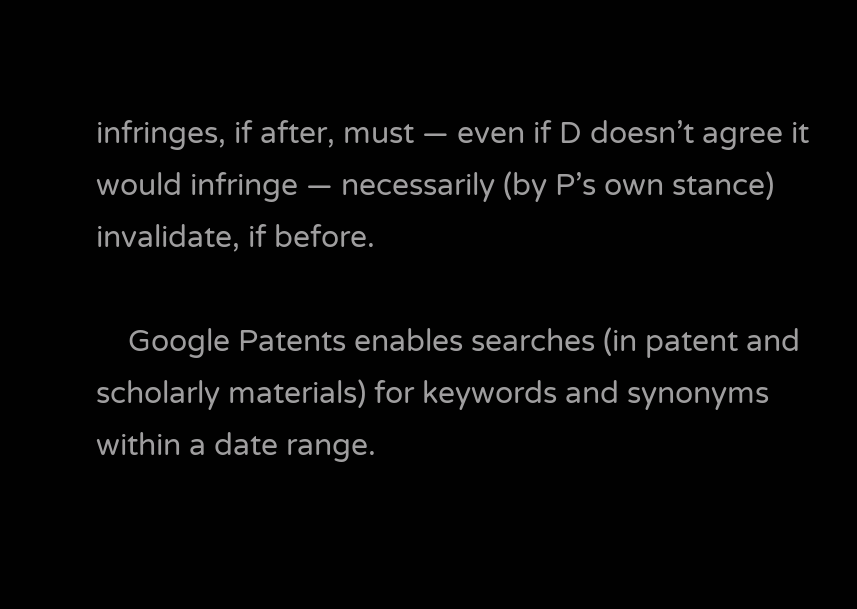infringes, if after, must — even if D doesn’t agree it would infringe — necessarily (by P’s own stance) invalidate, if before.

    Google Patents enables searches (in patent and scholarly materials) for keywords and synonyms within a date range.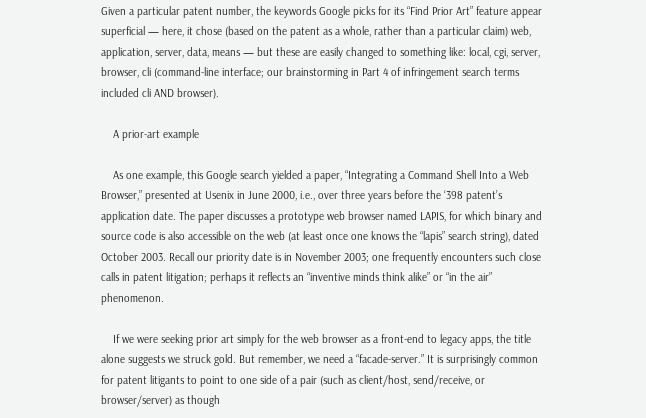Given a particular patent number, the keywords Google picks for its “Find Prior Art” feature appear superficial — here, it chose (based on the patent as a whole, rather than a particular claim) web, application, server, data, means — but these are easily changed to something like: local, cgi, server, browser, cli (command-line interface; our brainstorming in Part 4 of infringement search terms included cli AND browser).

    A prior-art example

    As one example, this Google search yielded a paper, “Integrating a Command Shell Into a Web Browser,” presented at Usenix in June 2000, i.e., over three years before the ‘398 patent’s application date. The paper discusses a prototype web browser named LAPIS, for which binary and source code is also accessible on the web (at least once one knows the “lapis” search string), dated October 2003. Recall our priority date is in November 2003; one frequently encounters such close calls in patent litigation; perhaps it reflects an “inventive minds think alike” or “in the air” phenomenon.

    If we were seeking prior art simply for the web browser as a front-end to legacy apps, the title alone suggests we struck gold. But remember, we need a “facade-server.” It is surprisingly common for patent litigants to point to one side of a pair (such as client/host, send/receive, or browser/server) as though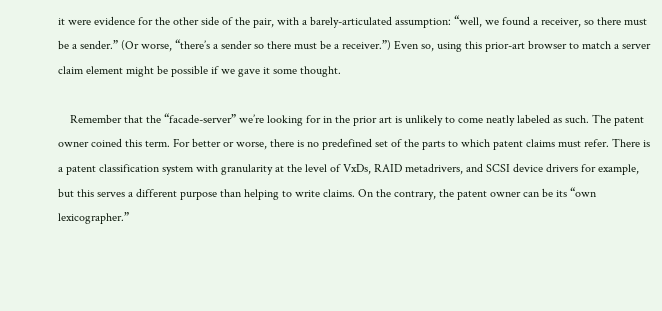it were evidence for the other side of the pair, with a barely-articulated assumption: “well, we found a receiver, so there must be a sender.” (Or worse, “there’s a sender so there must be a receiver.”) Even so, using this prior-art browser to match a server claim element might be possible if we gave it some thought.

    Remember that the “facade-server” we’re looking for in the prior art is unlikely to come neatly labeled as such. The patent owner coined this term. For better or worse, there is no predefined set of the parts to which patent claims must refer. There is a patent classification system with granularity at the level of VxDs, RAID metadrivers, and SCSI device drivers for example, but this serves a different purpose than helping to write claims. On the contrary, the patent owner can be its “own lexicographer.”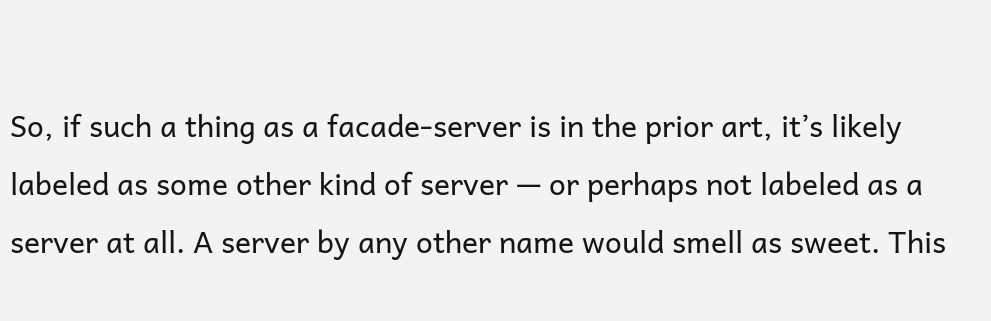So, if such a thing as a facade-server is in the prior art, it’s likely labeled as some other kind of server — or perhaps not labeled as a server at all. A server by any other name would smell as sweet. This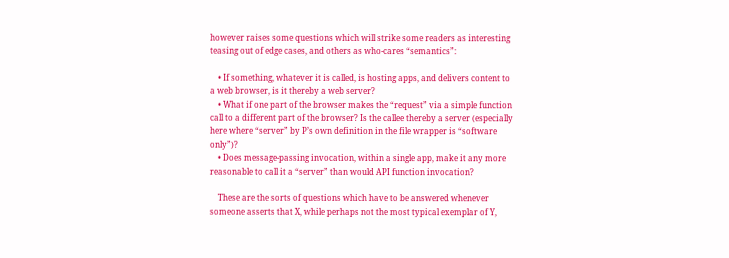however raises some questions which will strike some readers as interesting teasing out of edge cases, and others as who-cares “semantics”:

    • If something, whatever it is called, is hosting apps, and delivers content to a web browser, is it thereby a web server?
    • What if one part of the browser makes the “request” via a simple function call to a different part of the browser? Is the callee thereby a server (especially here where “server” by P’s own definition in the file wrapper is “software only”)?
    • Does message-passing invocation, within a single app, make it any more reasonable to call it a “server” than would API function invocation?

    These are the sorts of questions which have to be answered whenever someone asserts that X, while perhaps not the most typical exemplar of Y,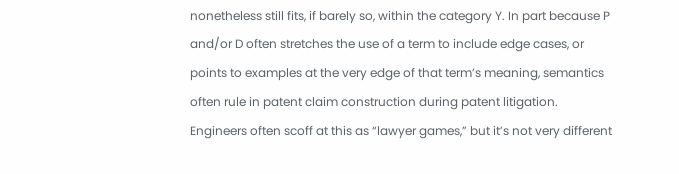nonetheless still fits, if barely so, within the category Y. In part because P and/or D often stretches the use of a term to include edge cases, or points to examples at the very edge of that term’s meaning, semantics often rule in patent claim construction during patent litigation. Engineers often scoff at this as “lawyer games,” but it’s not very different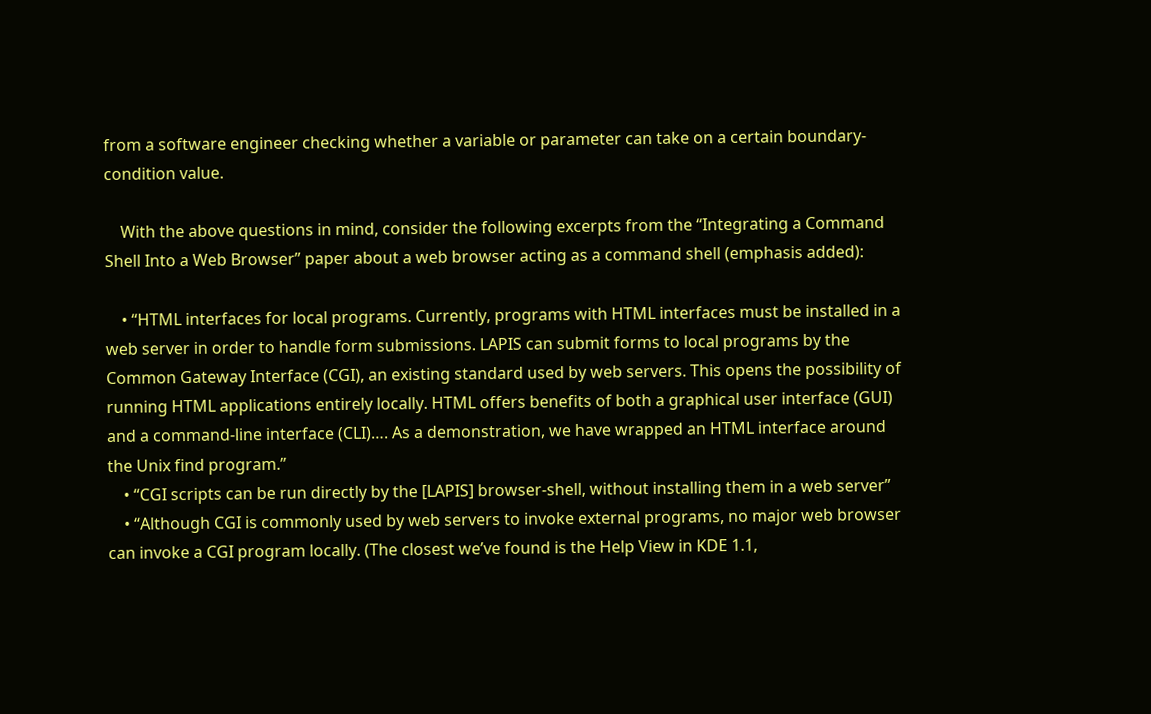from a software engineer checking whether a variable or parameter can take on a certain boundary-condition value.

    With the above questions in mind, consider the following excerpts from the “Integrating a Command Shell Into a Web Browser” paper about a web browser acting as a command shell (emphasis added):

    • “HTML interfaces for local programs. Currently, programs with HTML interfaces must be installed in a web server in order to handle form submissions. LAPIS can submit forms to local programs by the Common Gateway Interface (CGI), an existing standard used by web servers. This opens the possibility of running HTML applications entirely locally. HTML offers benefits of both a graphical user interface (GUI) and a command-line interface (CLI)…. As a demonstration, we have wrapped an HTML interface around the Unix find program.”
    • “CGI scripts can be run directly by the [LAPIS] browser-shell, without installing them in a web server”
    • “Although CGI is commonly used by web servers to invoke external programs, no major web browser can invoke a CGI program locally. (The closest we’ve found is the Help View in KDE 1.1,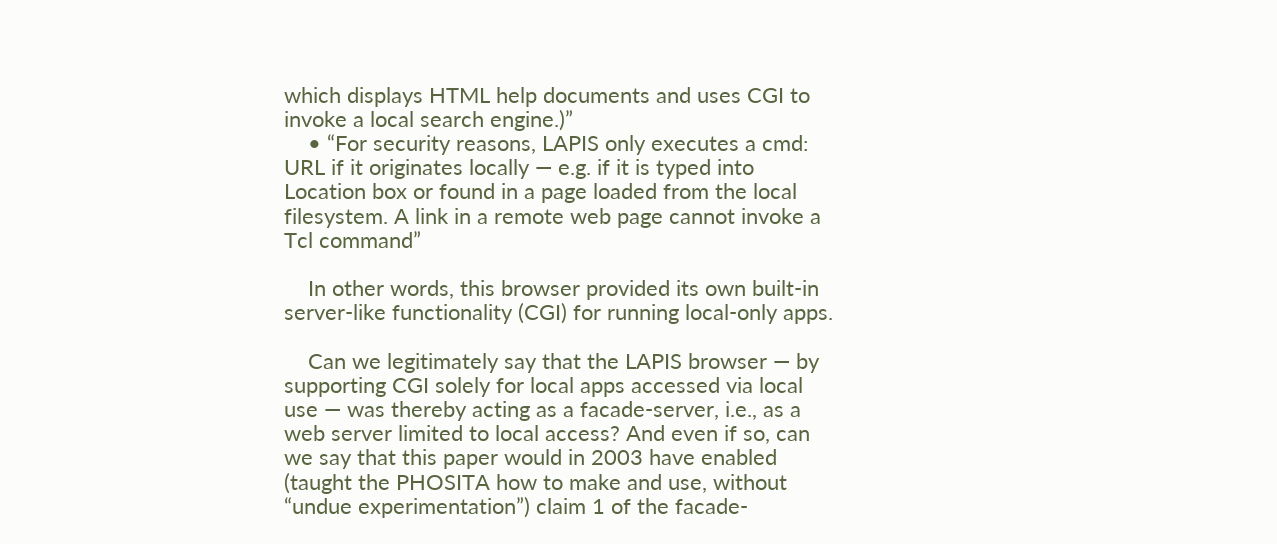which displays HTML help documents and uses CGI to invoke a local search engine.)”
    • “For security reasons, LAPIS only executes a cmd: URL if it originates locally — e.g. if it is typed into Location box or found in a page loaded from the local filesystem. A link in a remote web page cannot invoke a Tcl command”

    In other words, this browser provided its own built-in server-like functionality (CGI) for running local-only apps.

    Can we legitimately say that the LAPIS browser — by supporting CGI solely for local apps accessed via local use — was thereby acting as a facade-server, i.e., as a web server limited to local access? And even if so, can we say that this paper would in 2003 have enabled (taught the PHOSITA how to make and use, without “undue experimentation”) claim 1 of the facade-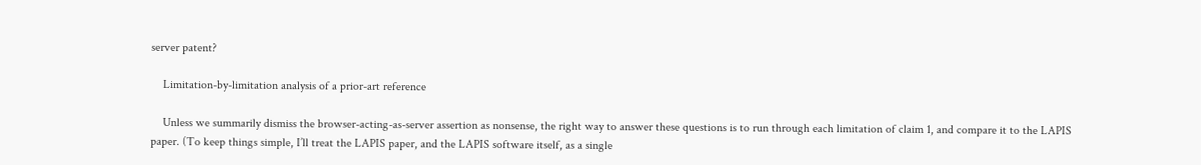server patent?

    Limitation-by-limitation analysis of a prior-art reference

    Unless we summarily dismiss the browser-acting-as-server assertion as nonsense, the right way to answer these questions is to run through each limitation of claim 1, and compare it to the LAPIS paper. (To keep things simple, I’ll treat the LAPIS paper, and the LAPIS software itself, as a single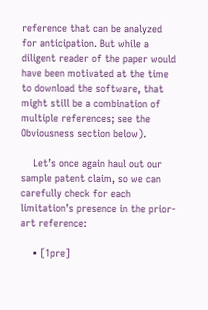reference that can be analyzed for anticipation. But while a diligent reader of the paper would have been motivated at the time to download the software, that might still be a combination of multiple references; see the Obviousness section below).

    Let’s once again haul out our sample patent claim, so we can carefully check for each limitation’s presence in the prior-art reference:

    • [1pre]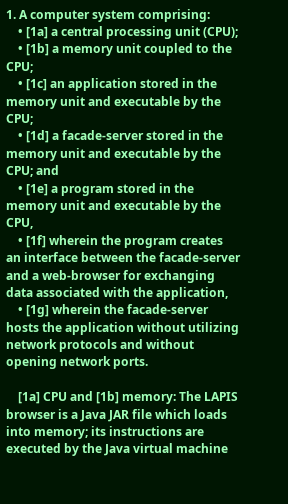1. A computer system comprising:
    • [1a] a central processing unit (CPU);
    • [1b] a memory unit coupled to the CPU;
    • [1c] an application stored in the memory unit and executable by the CPU;
    • [1d] a facade-server stored in the memory unit and executable by the CPU; and
    • [1e] a program stored in the memory unit and executable by the CPU,
    • [1f] wherein the program creates an interface between the facade-server and a web-browser for exchanging data associated with the application,
    • [1g] wherein the facade-server hosts the application without utilizing network protocols and without opening network ports.

    [1a] CPU and [1b] memory: The LAPIS browser is a Java JAR file which loads into memory; its instructions are executed by the Java virtual machine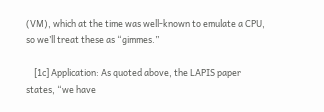(VM), which at the time was well-known to emulate a CPU, so we’ll treat these as “gimmes.”

    [1c] Application: As quoted above, the LAPIS paper states, “we have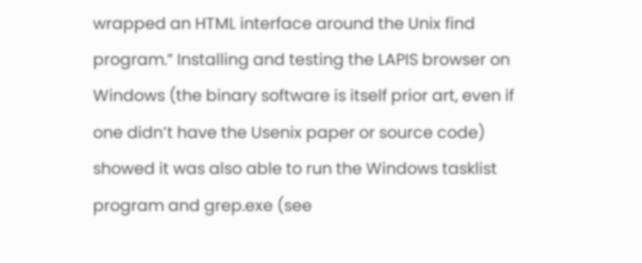wrapped an HTML interface around the Unix find program.” Installing and testing the LAPIS browser on Windows (the binary software is itself prior art, even if one didn’t have the Usenix paper or source code) showed it was also able to run the Windows tasklist program and grep.exe (see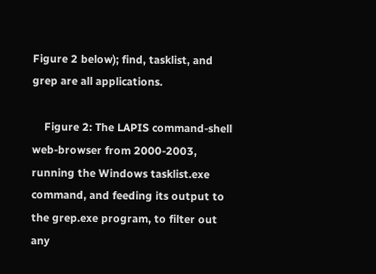Figure 2 below); find, tasklist, and grep are all applications.

    Figure 2: The LAPIS command-shell web-browser from 2000-2003, running the Windows tasklist.exe command, and feeding its output to the grep.exe program, to filter out any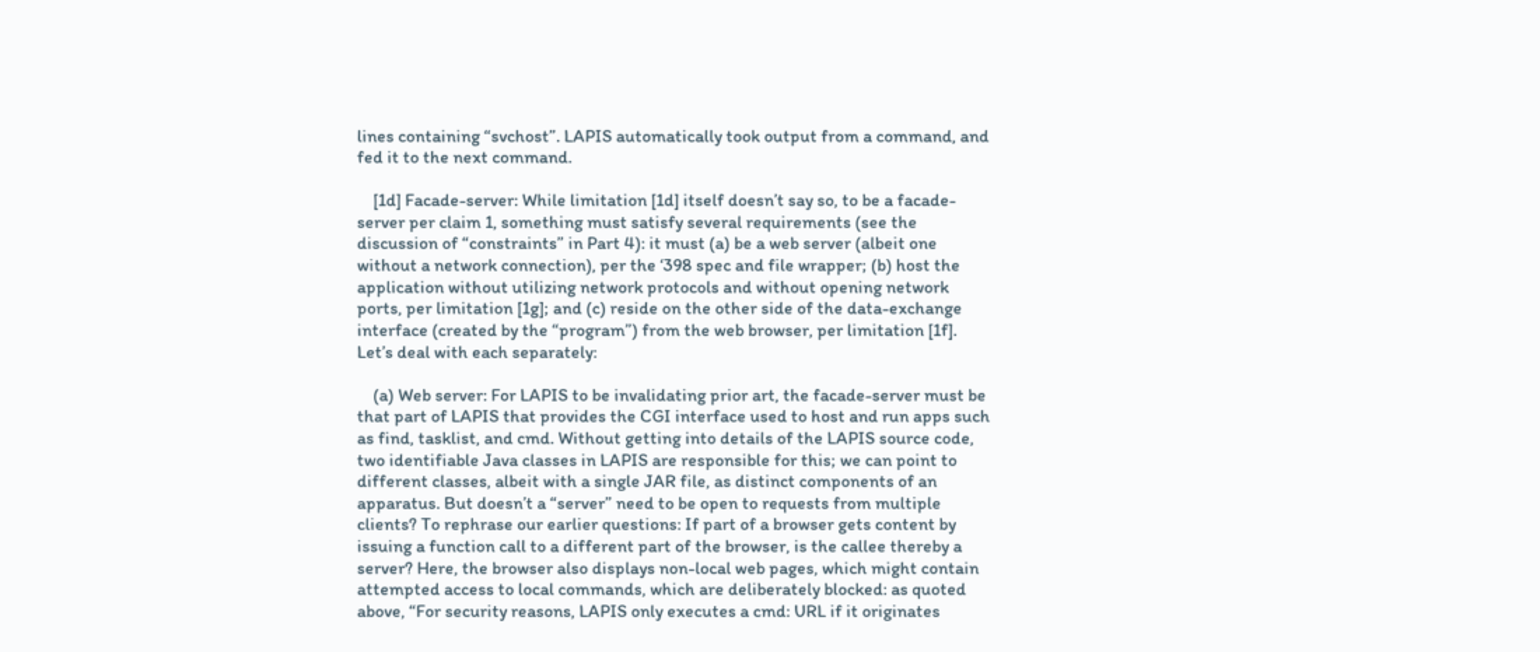lines containing “svchost”. LAPIS automatically took output from a command, and fed it to the next command.

    [1d] Facade-server: While limitation [1d] itself doesn’t say so, to be a facade-server per claim 1, something must satisfy several requirements (see the discussion of “constraints” in Part 4): it must (a) be a web server (albeit one without a network connection), per the ‘398 spec and file wrapper; (b) host the application without utilizing network protocols and without opening network ports, per limitation [1g]; and (c) reside on the other side of the data-exchange interface (created by the “program”) from the web browser, per limitation [1f]. Let’s deal with each separately:

    (a) Web server: For LAPIS to be invalidating prior art, the facade-server must be that part of LAPIS that provides the CGI interface used to host and run apps such as find, tasklist, and cmd. Without getting into details of the LAPIS source code, two identifiable Java classes in LAPIS are responsible for this; we can point to different classes, albeit with a single JAR file, as distinct components of an apparatus. But doesn’t a “server” need to be open to requests from multiple clients? To rephrase our earlier questions: If part of a browser gets content by issuing a function call to a different part of the browser, is the callee thereby a server? Here, the browser also displays non-local web pages, which might contain attempted access to local commands, which are deliberately blocked: as quoted above, “For security reasons, LAPIS only executes a cmd: URL if it originates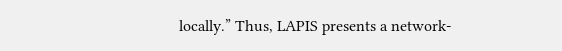locally.” Thus, LAPIS presents a network-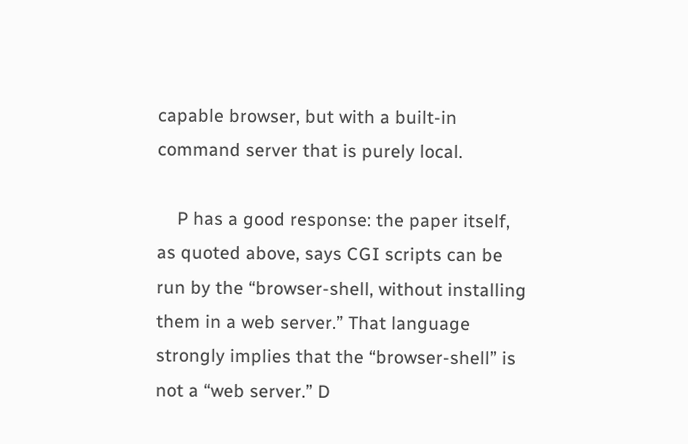capable browser, but with a built-in command server that is purely local.

    P has a good response: the paper itself, as quoted above, says CGI scripts can be run by the “browser-shell, without installing them in a web server.” That language strongly implies that the “browser-shell” is not a “web server.” D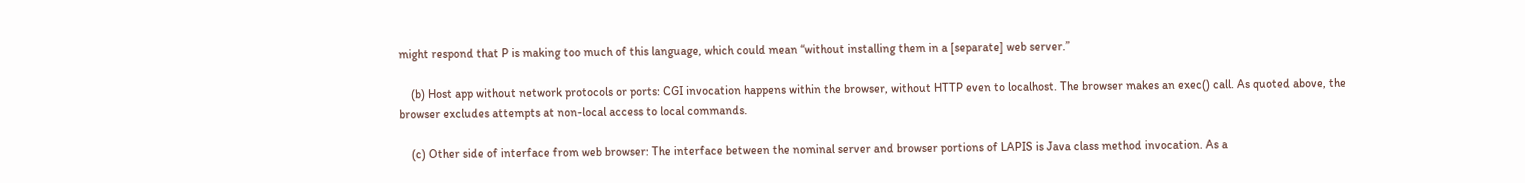might respond that P is making too much of this language, which could mean “without installing them in a [separate] web server.”

    (b) Host app without network protocols or ports: CGI invocation happens within the browser, without HTTP even to localhost. The browser makes an exec() call. As quoted above, the browser excludes attempts at non-local access to local commands.

    (c) Other side of interface from web browser: The interface between the nominal server and browser portions of LAPIS is Java class method invocation. As a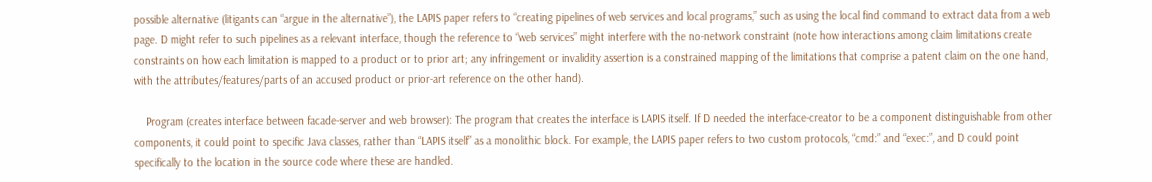possible alternative (litigants can “argue in the alternative”), the LAPIS paper refers to “creating pipelines of web services and local programs,” such as using the local find command to extract data from a web page. D might refer to such pipelines as a relevant interface, though the reference to “web services” might interfere with the no-network constraint (note how interactions among claim limitations create constraints on how each limitation is mapped to a product or to prior art; any infringement or invalidity assertion is a constrained mapping of the limitations that comprise a patent claim on the one hand, with the attributes/features/parts of an accused product or prior-art reference on the other hand).

    Program (creates interface between facade-server and web browser): The program that creates the interface is LAPIS itself. If D needed the interface-creator to be a component distinguishable from other components, it could point to specific Java classes, rather than “LAPIS itself” as a monolithic block. For example, the LAPIS paper refers to two custom protocols, “cmd:” and “exec:”, and D could point specifically to the location in the source code where these are handled.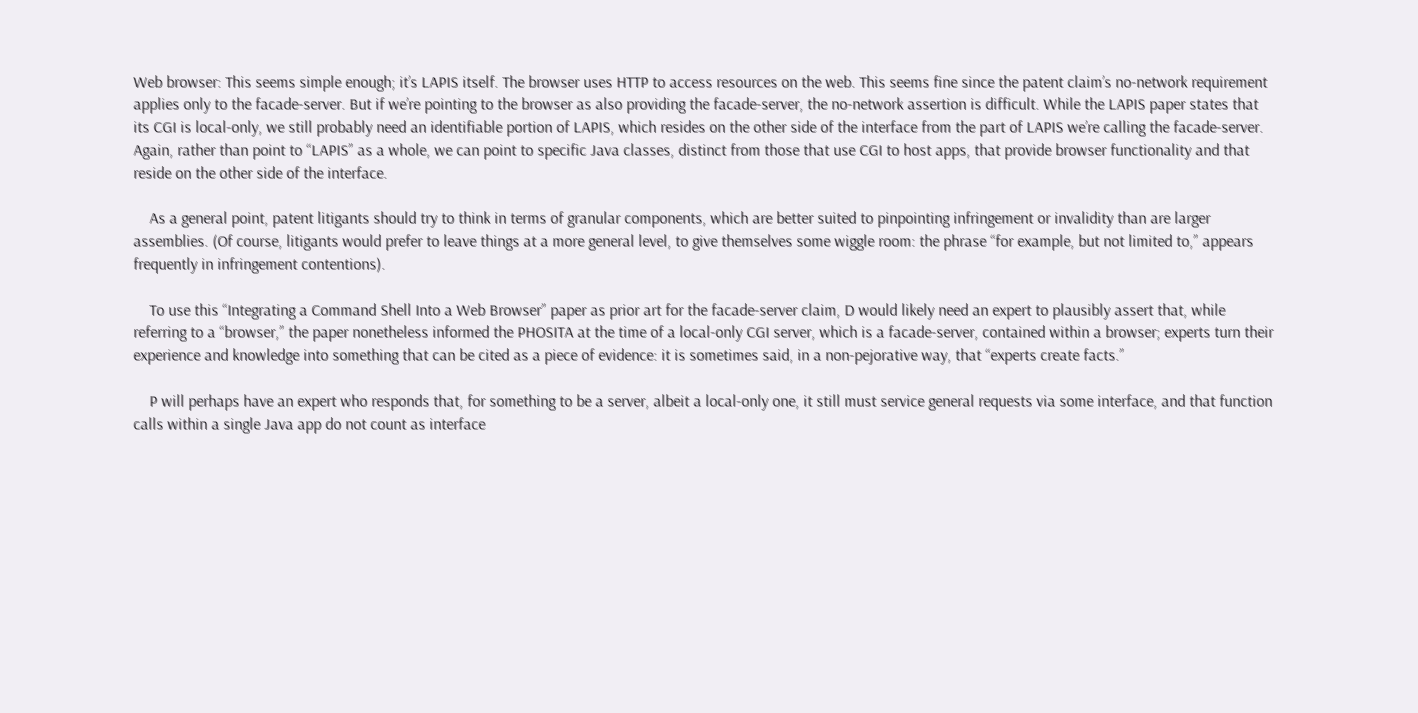Web browser: This seems simple enough; it’s LAPIS itself. The browser uses HTTP to access resources on the web. This seems fine since the patent claim’s no-network requirement applies only to the facade-server. But if we’re pointing to the browser as also providing the facade-server, the no-network assertion is difficult. While the LAPIS paper states that its CGI is local-only, we still probably need an identifiable portion of LAPIS, which resides on the other side of the interface from the part of LAPIS we’re calling the facade-server. Again, rather than point to “LAPIS” as a whole, we can point to specific Java classes, distinct from those that use CGI to host apps, that provide browser functionality and that reside on the other side of the interface.

    As a general point, patent litigants should try to think in terms of granular components, which are better suited to pinpointing infringement or invalidity than are larger assemblies. (Of course, litigants would prefer to leave things at a more general level, to give themselves some wiggle room: the phrase “for example, but not limited to,” appears frequently in infringement contentions).

    To use this “Integrating a Command Shell Into a Web Browser” paper as prior art for the facade-server claim, D would likely need an expert to plausibly assert that, while referring to a “browser,” the paper nonetheless informed the PHOSITA at the time of a local-only CGI server, which is a facade-server, contained within a browser; experts turn their experience and knowledge into something that can be cited as a piece of evidence: it is sometimes said, in a non-pejorative way, that “experts create facts.”

    P will perhaps have an expert who responds that, for something to be a server, albeit a local-only one, it still must service general requests via some interface, and that function calls within a single Java app do not count as interface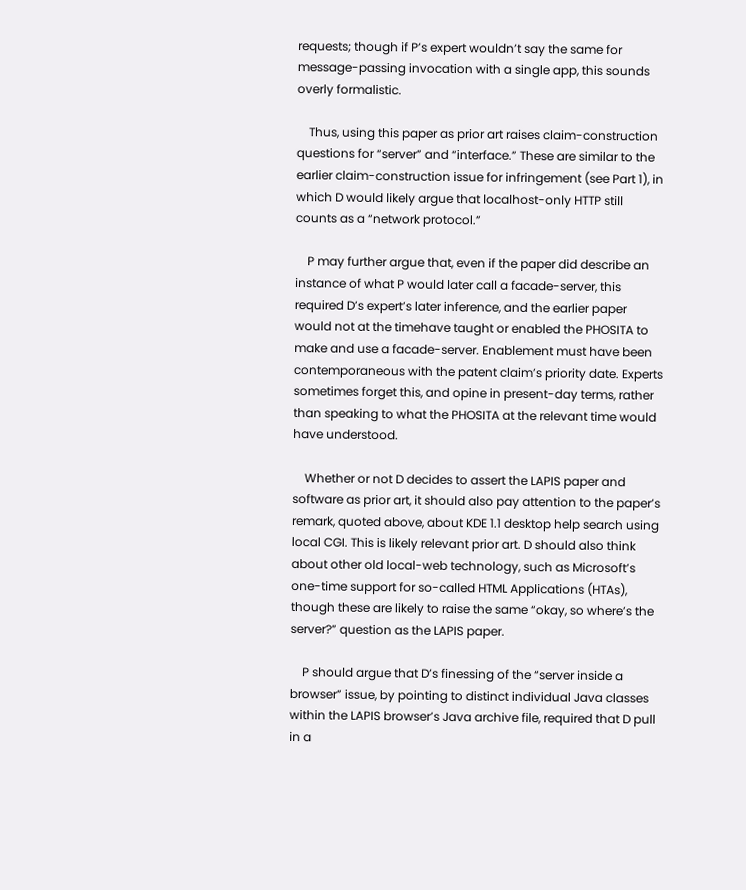requests; though if P’s expert wouldn’t say the same for message-passing invocation with a single app, this sounds overly formalistic.

    Thus, using this paper as prior art raises claim-construction questions for “server” and “interface.” These are similar to the earlier claim-construction issue for infringement (see Part 1), in which D would likely argue that localhost-only HTTP still counts as a “network protocol.”

    P may further argue that, even if the paper did describe an instance of what P would later call a facade-server, this required D’s expert’s later inference, and the earlier paper would not at the timehave taught or enabled the PHOSITA to make and use a facade-server. Enablement must have been contemporaneous with the patent claim’s priority date. Experts sometimes forget this, and opine in present-day terms, rather than speaking to what the PHOSITA at the relevant time would have understood.

    Whether or not D decides to assert the LAPIS paper and software as prior art, it should also pay attention to the paper’s remark, quoted above, about KDE 1.1 desktop help search using local CGI. This is likely relevant prior art. D should also think about other old local-web technology, such as Microsoft’s one-time support for so-called HTML Applications (HTAs), though these are likely to raise the same “okay, so where’s the server?” question as the LAPIS paper.

    P should argue that D’s finessing of the “server inside a browser” issue, by pointing to distinct individual Java classes within the LAPIS browser’s Java archive file, required that D pull in a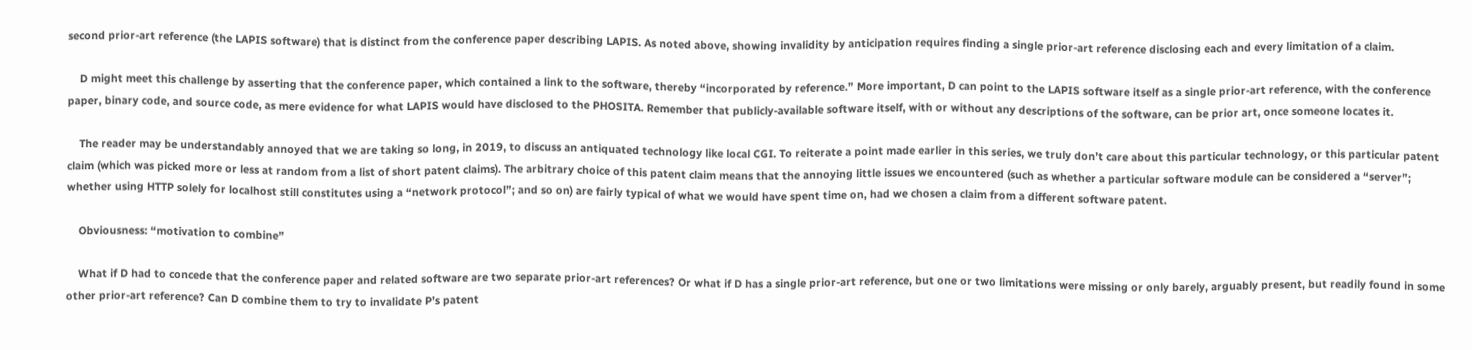second prior-art reference (the LAPIS software) that is distinct from the conference paper describing LAPIS. As noted above, showing invalidity by anticipation requires finding a single prior-art reference disclosing each and every limitation of a claim.

    D might meet this challenge by asserting that the conference paper, which contained a link to the software, thereby “incorporated by reference.” More important, D can point to the LAPIS software itself as a single prior-art reference, with the conference paper, binary code, and source code, as mere evidence for what LAPIS would have disclosed to the PHOSITA. Remember that publicly-available software itself, with or without any descriptions of the software, can be prior art, once someone locates it.

    The reader may be understandably annoyed that we are taking so long, in 2019, to discuss an antiquated technology like local CGI. To reiterate a point made earlier in this series, we truly don’t care about this particular technology, or this particular patent claim (which was picked more or less at random from a list of short patent claims). The arbitrary choice of this patent claim means that the annoying little issues we encountered (such as whether a particular software module can be considered a “server”; whether using HTTP solely for localhost still constitutes using a “network protocol”; and so on) are fairly typical of what we would have spent time on, had we chosen a claim from a different software patent.

    Obviousness: “motivation to combine”

    What if D had to concede that the conference paper and related software are two separate prior-art references? Or what if D has a single prior-art reference, but one or two limitations were missing or only barely, arguably present, but readily found in some other prior-art reference? Can D combine them to try to invalidate P’s patent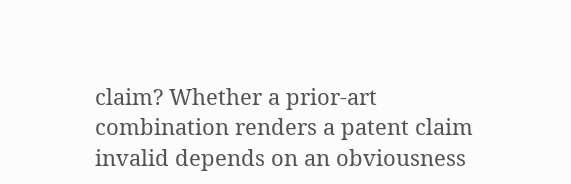claim? Whether a prior-art combination renders a patent claim invalid depends on an obviousness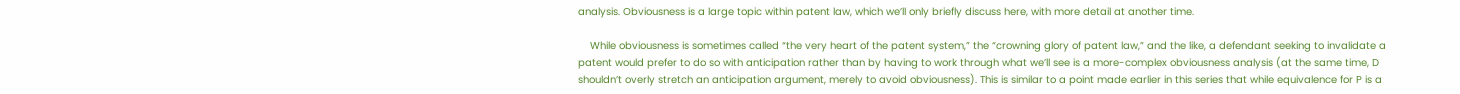analysis. Obviousness is a large topic within patent law, which we’ll only briefly discuss here, with more detail at another time.

    While obviousness is sometimes called “the very heart of the patent system,” the “crowning glory of patent law,” and the like, a defendant seeking to invalidate a patent would prefer to do so with anticipation rather than by having to work through what we’ll see is a more-complex obviousness analysis (at the same time, D shouldn’t overly stretch an anticipation argument, merely to avoid obviousness). This is similar to a point made earlier in this series that while equivalence for P is a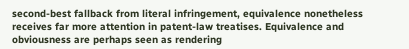second-best fallback from literal infringement, equivalence nonetheless receives far more attention in patent-law treatises. Equivalence and obviousness are perhaps seen as rendering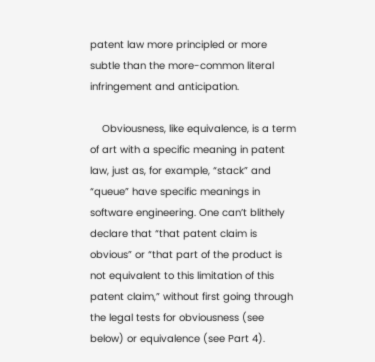patent law more principled or more subtle than the more-common literal infringement and anticipation.

    Obviousness, like equivalence, is a term of art with a specific meaning in patent law, just as, for example, “stack” and “queue” have specific meanings in software engineering. One can’t blithely declare that “that patent claim is obvious” or “that part of the product is not equivalent to this limitation of this patent claim,” without first going through the legal tests for obviousness (see below) or equivalence (see Part 4).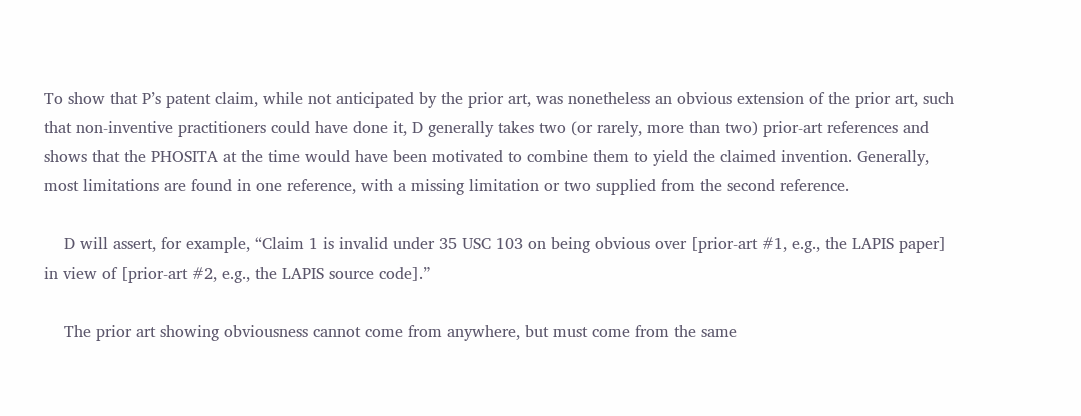To show that P’s patent claim, while not anticipated by the prior art, was nonetheless an obvious extension of the prior art, such that non-inventive practitioners could have done it, D generally takes two (or rarely, more than two) prior-art references and shows that the PHOSITA at the time would have been motivated to combine them to yield the claimed invention. Generally, most limitations are found in one reference, with a missing limitation or two supplied from the second reference.

    D will assert, for example, “Claim 1 is invalid under 35 USC 103 on being obvious over [prior-art #1, e.g., the LAPIS paper] in view of [prior-art #2, e.g., the LAPIS source code].”

    The prior art showing obviousness cannot come from anywhere, but must come from the same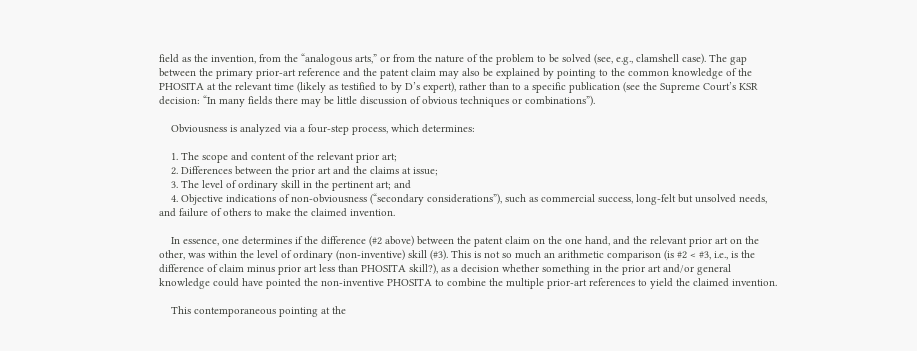field as the invention, from the “analogous arts,” or from the nature of the problem to be solved (see, e.g., clamshell case). The gap between the primary prior-art reference and the patent claim may also be explained by pointing to the common knowledge of the PHOSITA at the relevant time (likely as testified to by D’s expert), rather than to a specific publication (see the Supreme Court’s KSR decision: “In many fields there may be little discussion of obvious techniques or combinations”).

    Obviousness is analyzed via a four-step process, which determines:

    1. The scope and content of the relevant prior art;
    2. Differences between the prior art and the claims at issue;
    3. The level of ordinary skill in the pertinent art; and
    4. Objective indications of non-obviousness (“secondary considerations”), such as commercial success, long-felt but unsolved needs, and failure of others to make the claimed invention.

    In essence, one determines if the difference (#2 above) between the patent claim on the one hand, and the relevant prior art on the other, was within the level of ordinary (non-inventive) skill (#3). This is not so much an arithmetic comparison (is #2 < #3, i.e., is the difference of claim minus prior art less than PHOSITA skill?), as a decision whether something in the prior art and/or general knowledge could have pointed the non-inventive PHOSITA to combine the multiple prior-art references to yield the claimed invention.

    This contemporaneous pointing at the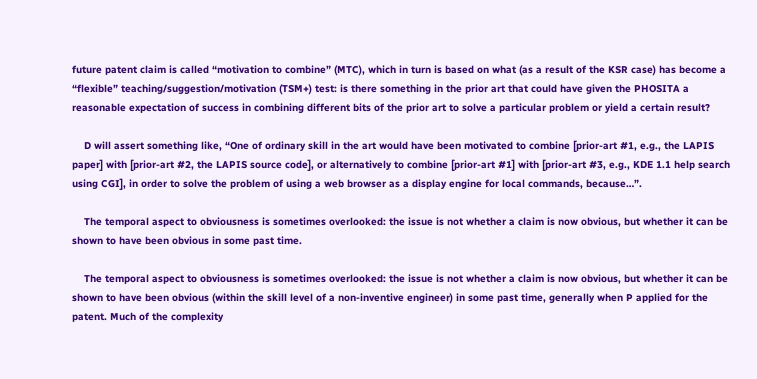future patent claim is called “motivation to combine” (MTC), which in turn is based on what (as a result of the KSR case) has become a “flexible” teaching/suggestion/motivation (TSM+) test: is there something in the prior art that could have given the PHOSITA a reasonable expectation of success in combining different bits of the prior art to solve a particular problem or yield a certain result?

    D will assert something like, “One of ordinary skill in the art would have been motivated to combine [prior-art #1, e.g., the LAPIS paper] with [prior-art #2, the LAPIS source code], or alternatively to combine [prior-art #1] with [prior-art #3, e.g., KDE 1.1 help search using CGI], in order to solve the problem of using a web browser as a display engine for local commands, because…”.

    The temporal aspect to obviousness is sometimes overlooked: the issue is not whether a claim is now obvious, but whether it can be shown to have been obvious in some past time.

    The temporal aspect to obviousness is sometimes overlooked: the issue is not whether a claim is now obvious, but whether it can be shown to have been obvious (within the skill level of a non-inventive engineer) in some past time, generally when P applied for the patent. Much of the complexity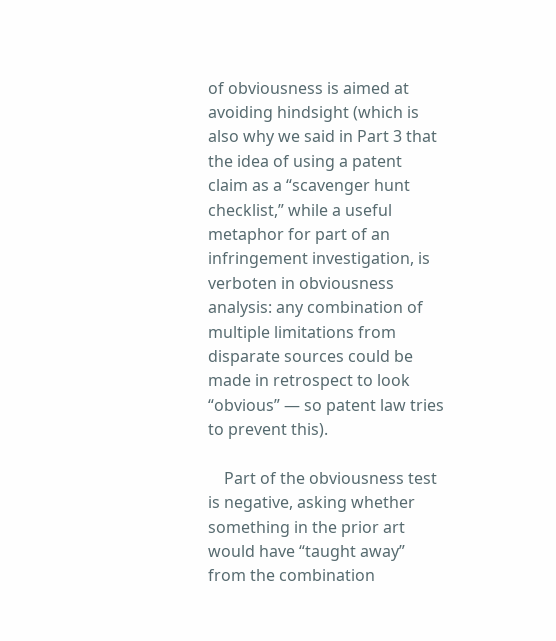of obviousness is aimed at avoiding hindsight (which is also why we said in Part 3 that the idea of using a patent claim as a “scavenger hunt checklist,” while a useful metaphor for part of an infringement investigation, is verboten in obviousness analysis: any combination of multiple limitations from disparate sources could be made in retrospect to look “obvious” — so patent law tries to prevent this).

    Part of the obviousness test is negative, asking whether something in the prior art would have “taught away” from the combination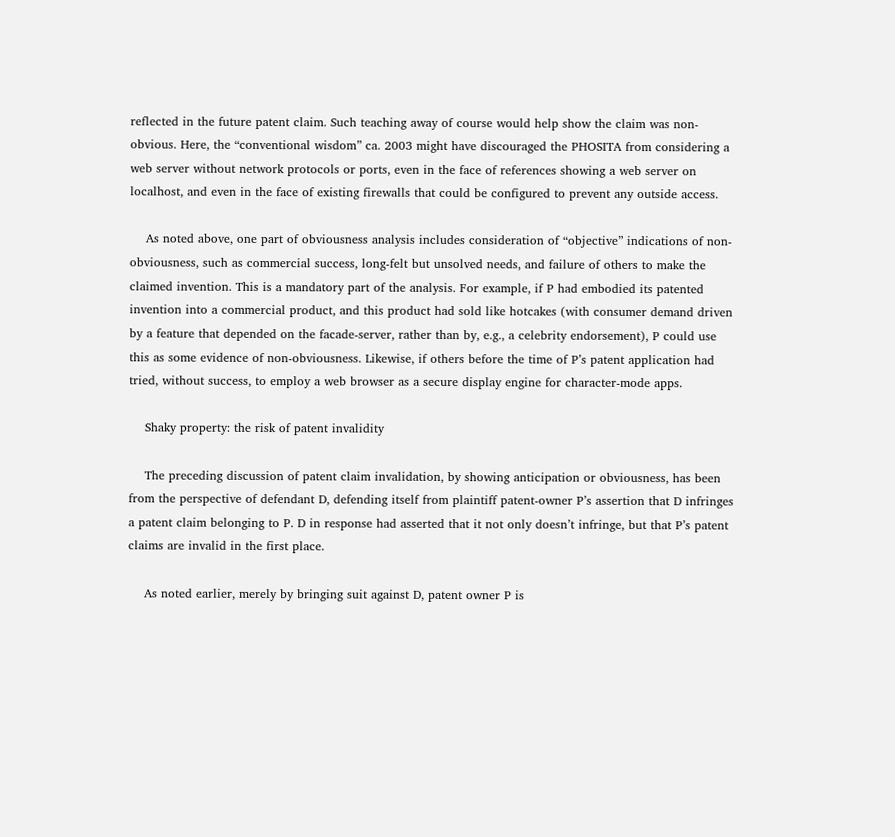reflected in the future patent claim. Such teaching away of course would help show the claim was non-obvious. Here, the “conventional wisdom” ca. 2003 might have discouraged the PHOSITA from considering a web server without network protocols or ports, even in the face of references showing a web server on localhost, and even in the face of existing firewalls that could be configured to prevent any outside access.

    As noted above, one part of obviousness analysis includes consideration of “objective” indications of non-obviousness, such as commercial success, long-felt but unsolved needs, and failure of others to make the claimed invention. This is a mandatory part of the analysis. For example, if P had embodied its patented invention into a commercial product, and this product had sold like hotcakes (with consumer demand driven by a feature that depended on the facade-server, rather than by, e.g., a celebrity endorsement), P could use this as some evidence of non-obviousness. Likewise, if others before the time of P’s patent application had tried, without success, to employ a web browser as a secure display engine for character-mode apps.

    Shaky property: the risk of patent invalidity

    The preceding discussion of patent claim invalidation, by showing anticipation or obviousness, has been from the perspective of defendant D, defending itself from plaintiff patent-owner P’s assertion that D infringes a patent claim belonging to P. D in response had asserted that it not only doesn’t infringe, but that P’s patent claims are invalid in the first place.

    As noted earlier, merely by bringing suit against D, patent owner P is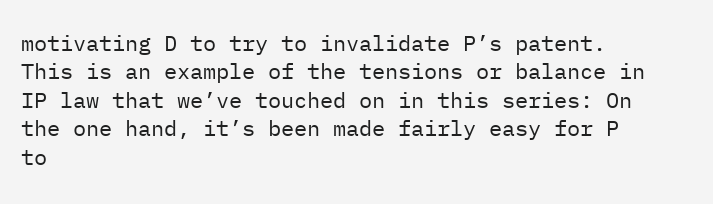motivating D to try to invalidate P’s patent. This is an example of the tensions or balance in IP law that we’ve touched on in this series: On the one hand, it’s been made fairly easy for P to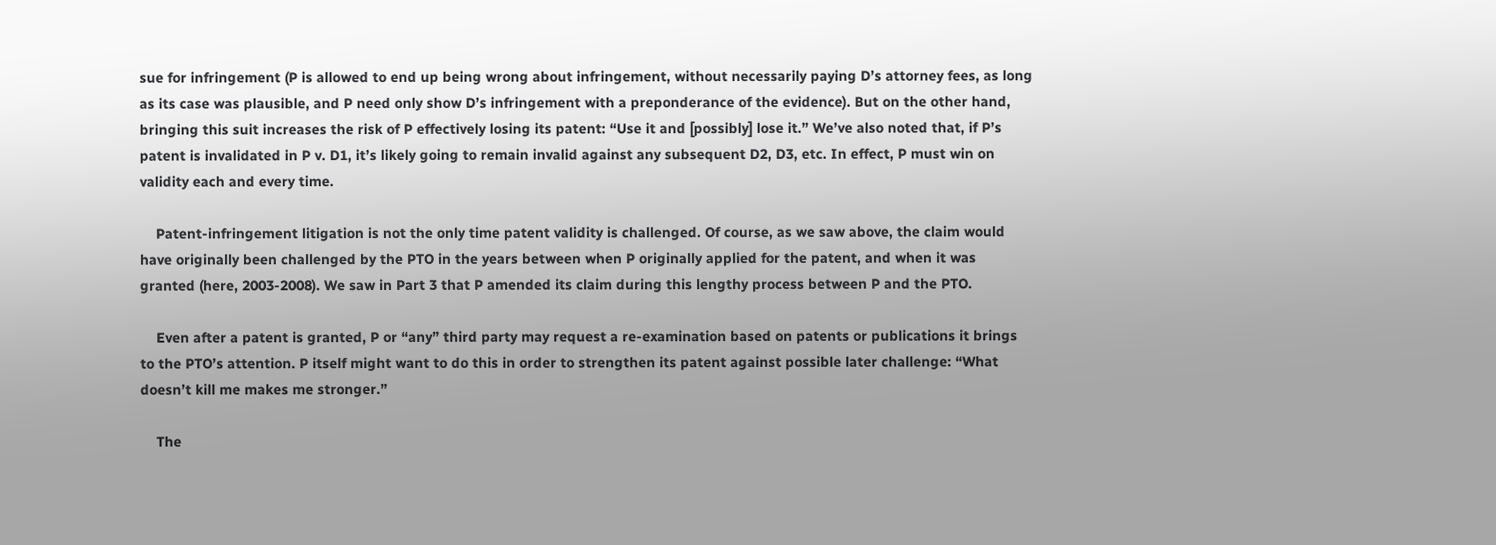sue for infringement (P is allowed to end up being wrong about infringement, without necessarily paying D’s attorney fees, as long as its case was plausible, and P need only show D’s infringement with a preponderance of the evidence). But on the other hand, bringing this suit increases the risk of P effectively losing its patent: “Use it and [possibly] lose it.” We’ve also noted that, if P’s patent is invalidated in P v. D1, it’s likely going to remain invalid against any subsequent D2, D3, etc. In effect, P must win on validity each and every time.

    Patent-infringement litigation is not the only time patent validity is challenged. Of course, as we saw above, the claim would have originally been challenged by the PTO in the years between when P originally applied for the patent, and when it was granted (here, 2003-2008). We saw in Part 3 that P amended its claim during this lengthy process between P and the PTO.

    Even after a patent is granted, P or “any” third party may request a re-examination based on patents or publications it brings to the PTO’s attention. P itself might want to do this in order to strengthen its patent against possible later challenge: “What doesn’t kill me makes me stronger.”

    The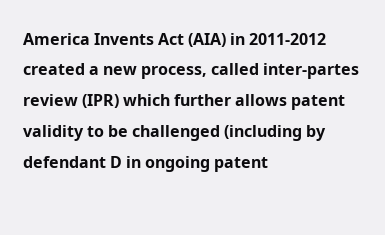America Invents Act (AIA) in 2011-2012 created a new process, called inter-partes review (IPR) which further allows patent validity to be challenged (including by defendant D in ongoing patent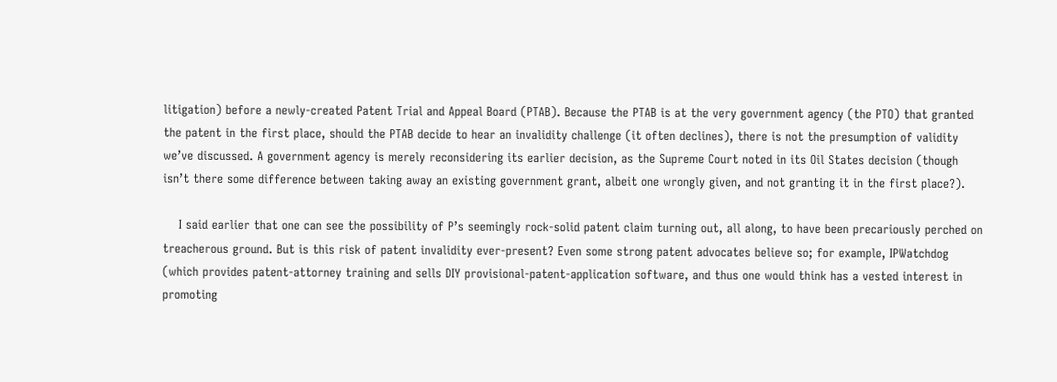litigation) before a newly-created Patent Trial and Appeal Board (PTAB). Because the PTAB is at the very government agency (the PTO) that granted the patent in the first place, should the PTAB decide to hear an invalidity challenge (it often declines), there is not the presumption of validity we’ve discussed. A government agency is merely reconsidering its earlier decision, as the Supreme Court noted in its Oil States decision (though isn’t there some difference between taking away an existing government grant, albeit one wrongly given, and not granting it in the first place?).

    I said earlier that one can see the possibility of P’s seemingly rock-solid patent claim turning out, all along, to have been precariously perched on treacherous ground. But is this risk of patent invalidity ever-present? Even some strong patent advocates believe so; for example, IPWatchdog (which provides patent-attorney training and sells DIY provisional-patent-application software, and thus one would think has a vested interest in promoting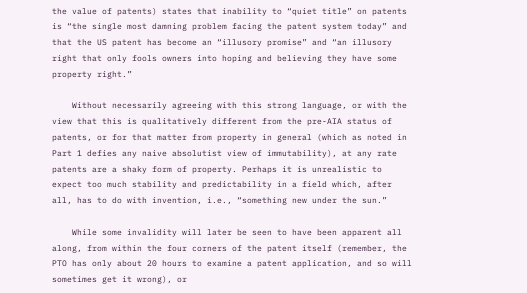the value of patents) states that inability to “quiet title” on patents is “the single most damning problem facing the patent system today” and that the US patent has become an “illusory promise” and “an illusory right that only fools owners into hoping and believing they have some property right.”

    Without necessarily agreeing with this strong language, or with the view that this is qualitatively different from the pre-AIA status of patents, or for that matter from property in general (which as noted in Part 1 defies any naive absolutist view of immutability), at any rate patents are a shaky form of property. Perhaps it is unrealistic to expect too much stability and predictability in a field which, after all, has to do with invention, i.e., “something new under the sun.”

    While some invalidity will later be seen to have been apparent all along, from within the four corners of the patent itself (remember, the PTO has only about 20 hours to examine a patent application, and so will sometimes get it wrong), or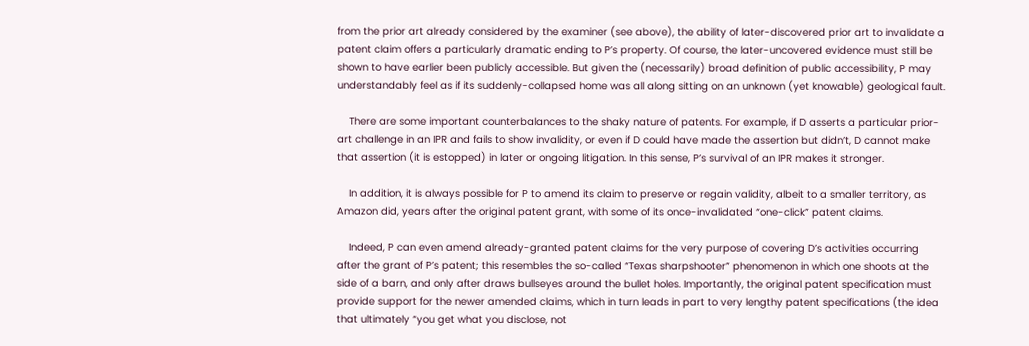from the prior art already considered by the examiner (see above), the ability of later-discovered prior art to invalidate a patent claim offers a particularly dramatic ending to P’s property. Of course, the later-uncovered evidence must still be shown to have earlier been publicly accessible. But given the (necessarily) broad definition of public accessibility, P may understandably feel as if its suddenly-collapsed home was all along sitting on an unknown (yet knowable) geological fault.

    There are some important counterbalances to the shaky nature of patents. For example, if D asserts a particular prior-art challenge in an IPR and fails to show invalidity, or even if D could have made the assertion but didn’t, D cannot make that assertion (it is estopped) in later or ongoing litigation. In this sense, P’s survival of an IPR makes it stronger.

    In addition, it is always possible for P to amend its claim to preserve or regain validity, albeit to a smaller territory, as Amazon did, years after the original patent grant, with some of its once-invalidated “one-click” patent claims.

    Indeed, P can even amend already-granted patent claims for the very purpose of covering D’s activities occurring after the grant of P’s patent; this resembles the so-called “Texas sharpshooter” phenomenon in which one shoots at the side of a barn, and only after draws bullseyes around the bullet holes. Importantly, the original patent specification must provide support for the newer amended claims, which in turn leads in part to very lengthy patent specifications (the idea that ultimately “you get what you disclose, not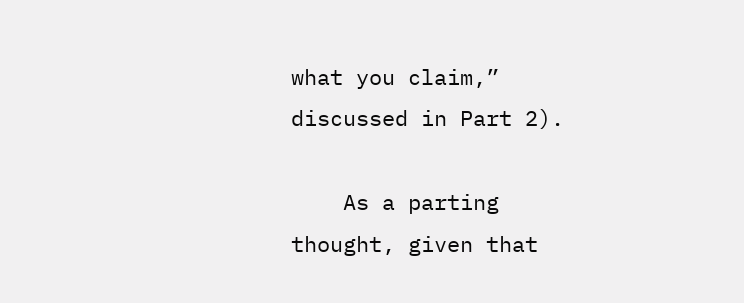what you claim,” discussed in Part 2).

    As a parting thought, given that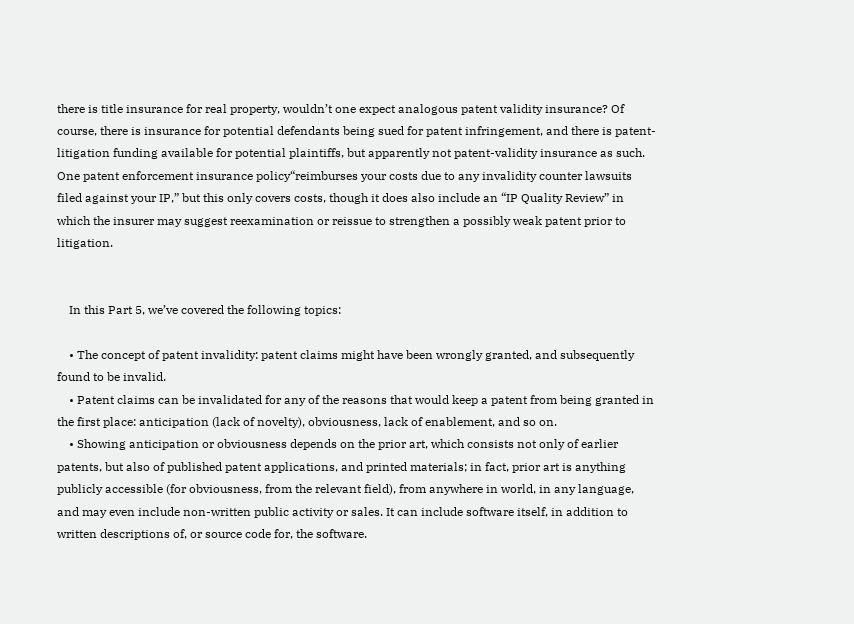there is title insurance for real property, wouldn’t one expect analogous patent validity insurance? Of course, there is insurance for potential defendants being sued for patent infringement, and there is patent-litigation funding available for potential plaintiffs, but apparently not patent-validity insurance as such. One patent enforcement insurance policy“reimburses your costs due to any invalidity counter lawsuits filed against your IP,” but this only covers costs, though it does also include an “IP Quality Review” in which the insurer may suggest reexamination or reissue to strengthen a possibly weak patent prior to litigation.


    In this Part 5, we’ve covered the following topics:

    • The concept of patent invalidity: patent claims might have been wrongly granted, and subsequently found to be invalid.
    • Patent claims can be invalidated for any of the reasons that would keep a patent from being granted in the first place: anticipation (lack of novelty), obviousness, lack of enablement, and so on.
    • Showing anticipation or obviousness depends on the prior art, which consists not only of earlier patents, but also of published patent applications, and printed materials; in fact, prior art is anything publicly accessible (for obviousness, from the relevant field), from anywhere in world, in any language, and may even include non-written public activity or sales. It can include software itself, in addition to written descriptions of, or source code for, the software.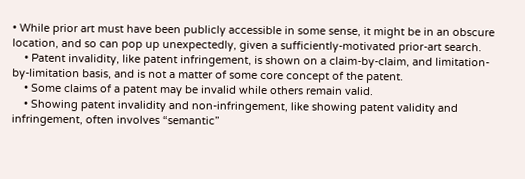• While prior art must have been publicly accessible in some sense, it might be in an obscure location, and so can pop up unexpectedly, given a sufficiently-motivated prior-art search.
    • Patent invalidity, like patent infringement, is shown on a claim-by-claim, and limitation-by-limitation basis, and is not a matter of some core concept of the patent.
    • Some claims of a patent may be invalid while others remain valid.
    • Showing patent invalidity and non-infringement, like showing patent validity and infringement, often involves “semantic”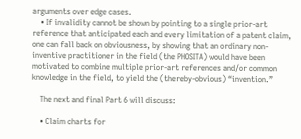arguments over edge cases.
    • If invalidity cannot be shown by pointing to a single prior-art reference that anticipated each and every limitation of a patent claim, one can fall back on obviousness, by showing that an ordinary non-inventive practitioner in the field (the PHOSITA) would have been motivated to combine multiple prior-art references and/or common knowledge in the field, to yield the (thereby-obvious) “invention.”

    The next and final Part 6 will discuss:

    • Claim charts for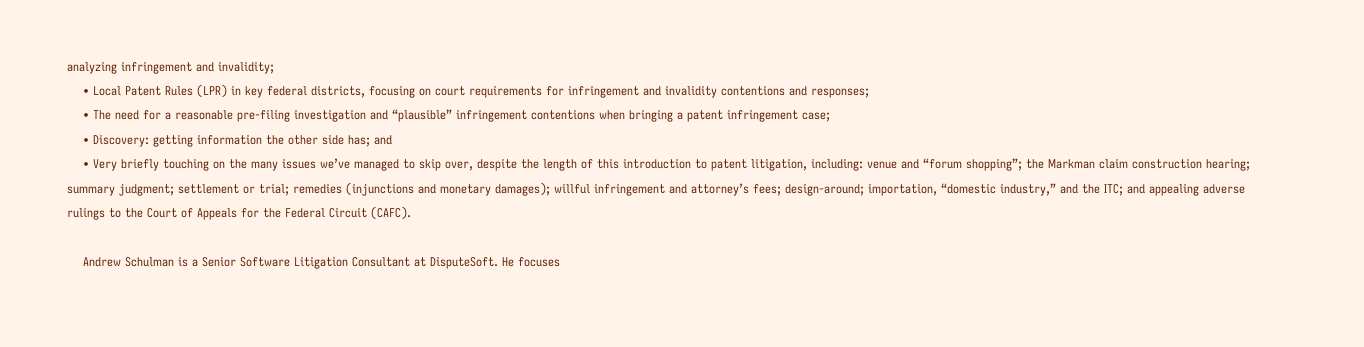analyzing infringement and invalidity;
    • Local Patent Rules (LPR) in key federal districts, focusing on court requirements for infringement and invalidity contentions and responses;
    • The need for a reasonable pre-filing investigation and “plausible” infringement contentions when bringing a patent infringement case;
    • Discovery: getting information the other side has; and
    • Very briefly touching on the many issues we’ve managed to skip over, despite the length of this introduction to patent litigation, including: venue and “forum shopping”; the Markman claim construction hearing; summary judgment; settlement or trial; remedies (injunctions and monetary damages); willful infringement and attorney’s fees; design-around; importation, “domestic industry,” and the ITC; and appealing adverse rulings to the Court of Appeals for the Federal Circuit (CAFC).

    Andrew Schulman is a Senior Software Litigation Consultant at DisputeSoft. He focuses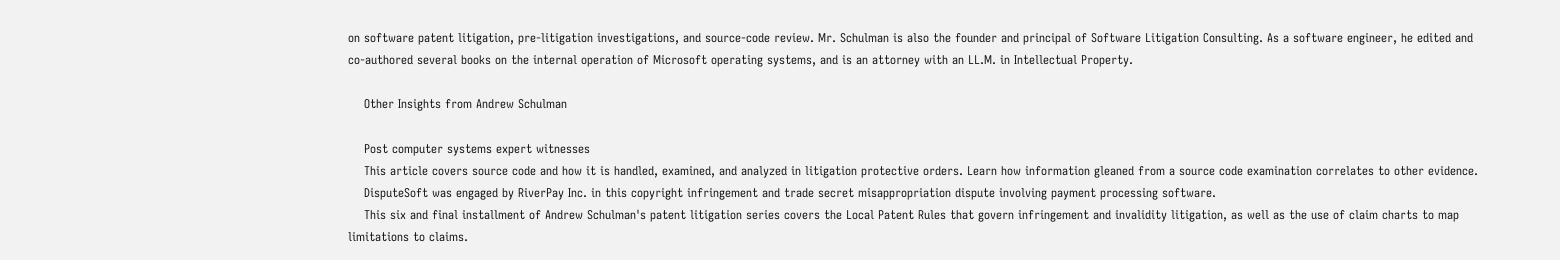on software patent litigation, pre-litigation investigations, and source-code review. Mr. Schulman is also the founder and principal of Software Litigation Consulting. As a software engineer, he edited and co-authored several books on the internal operation of Microsoft operating systems, and is an attorney with an LL.M. in Intellectual Property.

    Other Insights from Andrew Schulman

    Post computer systems expert witnesses
    This article covers source code and how it is handled, examined, and analyzed in litigation protective orders. Learn how information gleaned from a source code examination correlates to other evidence.
    DisputeSoft was engaged by RiverPay Inc. in this copyright infringement and trade secret misappropriation dispute involving payment processing software.
    This six and final installment of Andrew Schulman's patent litigation series covers the Local Patent Rules that govern infringement and invalidity litigation, as well as the use of claim charts to map limitations to claims.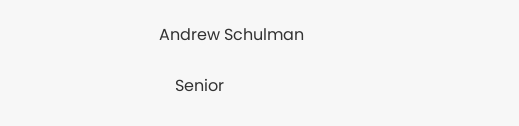Andrew Schulman

    Senior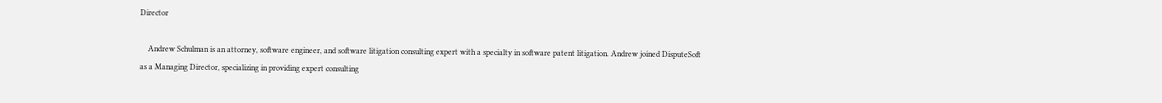Director

    Andrew Schulman is an attorney, software engineer, and software litigation consulting expert with a specialty in software patent litigation. Andrew joined DisputeSoft as a Managing Director, specializing in providing expert consulting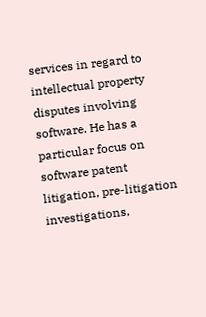services in regard to intellectual property disputes involving software. He has a particular focus on software patent litigation, pre-litigation investigations,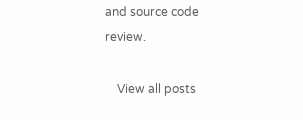and source code review.

    View all posts